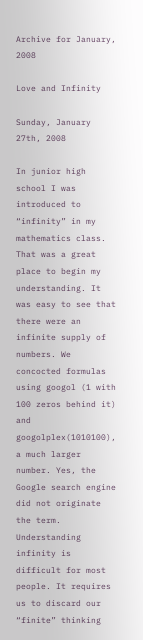Archive for January, 2008

Love and Infinity

Sunday, January 27th, 2008

In junior high school I was introduced to “infinity” in my mathematics class. That was a great place to begin my understanding. It was easy to see that there were an infinite supply of numbers. We concocted formulas using googol (1 with 100 zeros behind it) and googolplex(1010100), a much larger number. Yes, the Google search engine did not originate the term. Understanding infinity is difficult for most people. It requires us to discard our “finite” thinking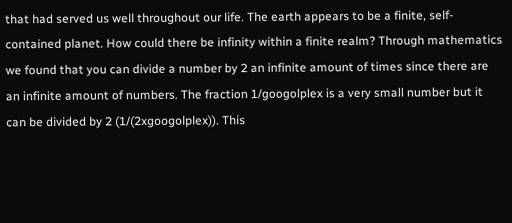that had served us well throughout our life. The earth appears to be a finite, self-contained planet. How could there be infinity within a finite realm? Through mathematics we found that you can divide a number by 2 an infinite amount of times since there are an infinite amount of numbers. The fraction 1/googolplex is a very small number but it can be divided by 2 (1/(2xgoogolplex)). This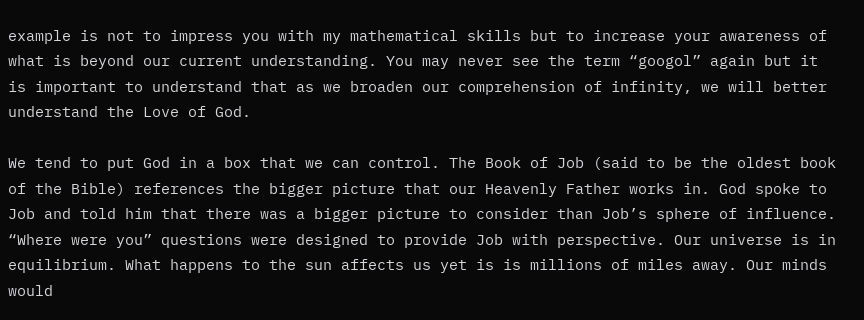example is not to impress you with my mathematical skills but to increase your awareness of what is beyond our current understanding. You may never see the term “googol” again but it is important to understand that as we broaden our comprehension of infinity, we will better understand the Love of God.

We tend to put God in a box that we can control. The Book of Job (said to be the oldest book of the Bible) references the bigger picture that our Heavenly Father works in. God spoke to Job and told him that there was a bigger picture to consider than Job’s sphere of influence. “Where were you” questions were designed to provide Job with perspective. Our universe is in equilibrium. What happens to the sun affects us yet is is millions of miles away. Our minds would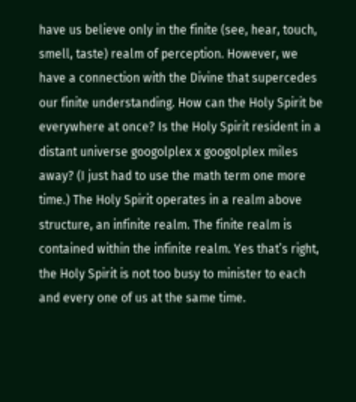have us believe only in the finite (see, hear, touch, smell, taste) realm of perception. However, we have a connection with the Divine that supercedes our finite understanding. How can the Holy Spirit be everywhere at once? Is the Holy Spirit resident in a distant universe googolplex x googolplex miles away? (I just had to use the math term one more time.) The Holy Spirit operates in a realm above structure, an infinite realm. The finite realm is contained within the infinite realm. Yes that’s right, the Holy Spirit is not too busy to minister to each and every one of us at the same time.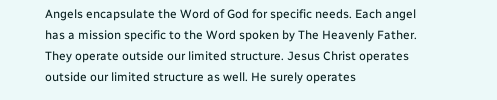Angels encapsulate the Word of God for specific needs. Each angel has a mission specific to the Word spoken by The Heavenly Father. They operate outside our limited structure. Jesus Christ operates outside our limited structure as well. He surely operates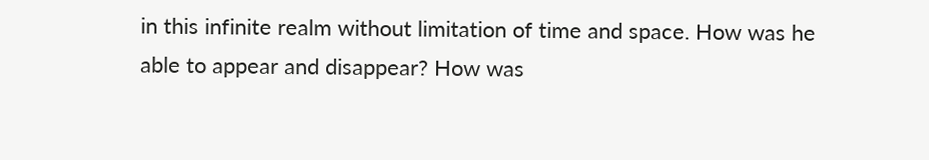in this infinite realm without limitation of time and space. How was he able to appear and disappear? How was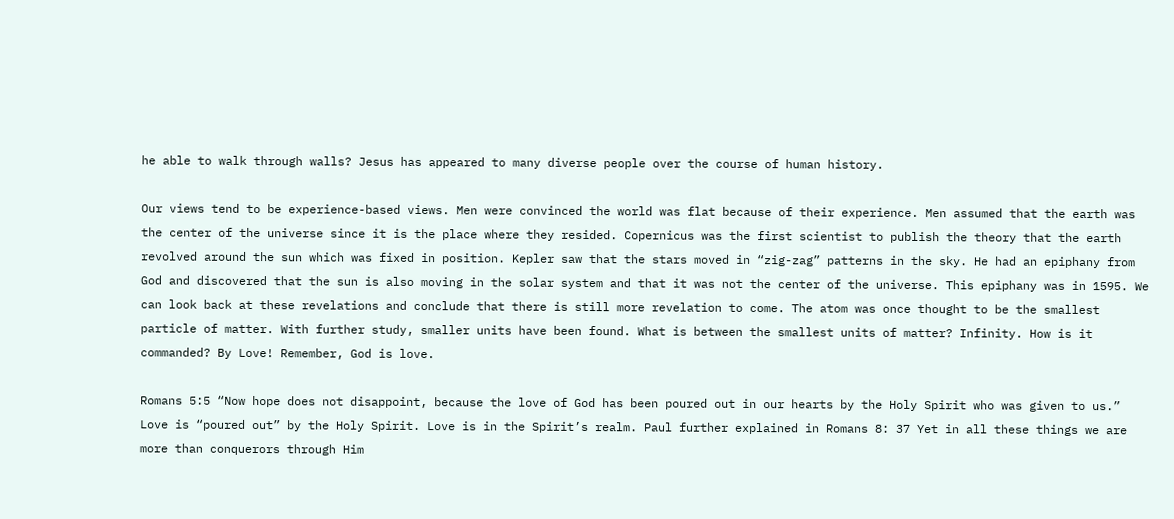he able to walk through walls? Jesus has appeared to many diverse people over the course of human history.

Our views tend to be experience-based views. Men were convinced the world was flat because of their experience. Men assumed that the earth was the center of the universe since it is the place where they resided. Copernicus was the first scientist to publish the theory that the earth revolved around the sun which was fixed in position. Kepler saw that the stars moved in “zig-zag” patterns in the sky. He had an epiphany from God and discovered that the sun is also moving in the solar system and that it was not the center of the universe. This epiphany was in 1595. We can look back at these revelations and conclude that there is still more revelation to come. The atom was once thought to be the smallest particle of matter. With further study, smaller units have been found. What is between the smallest units of matter? Infinity. How is it commanded? By Love! Remember, God is love.

Romans 5:5 “Now hope does not disappoint, because the love of God has been poured out in our hearts by the Holy Spirit who was given to us.” Love is “poured out” by the Holy Spirit. Love is in the Spirit’s realm. Paul further explained in Romans 8: 37 Yet in all these things we are more than conquerors through Him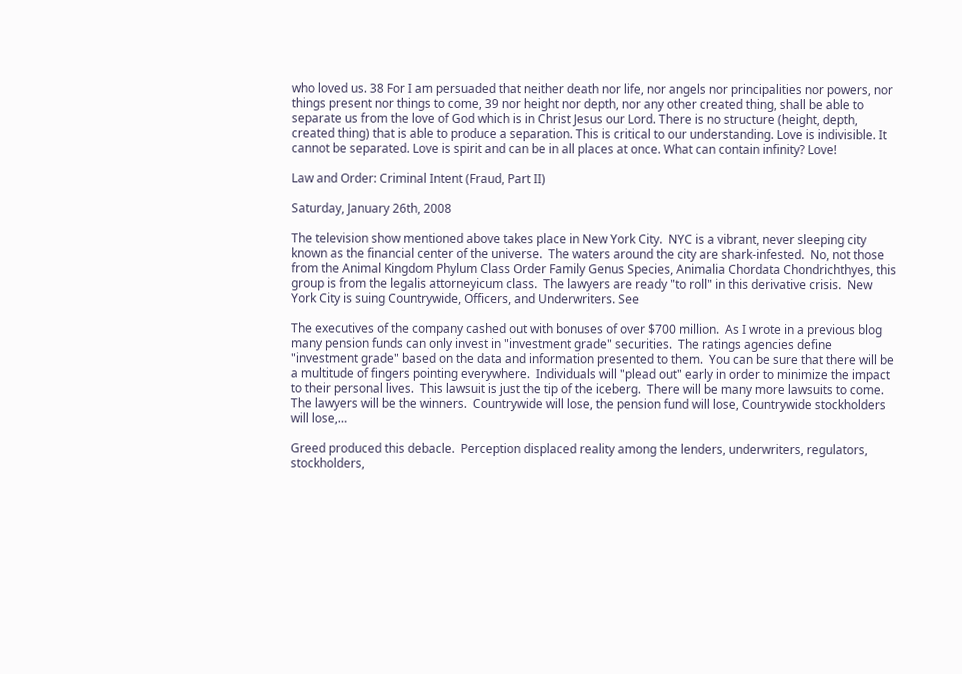who loved us. 38 For I am persuaded that neither death nor life, nor angels nor principalities nor powers, nor things present nor things to come, 39 nor height nor depth, nor any other created thing, shall be able to separate us from the love of God which is in Christ Jesus our Lord. There is no structure (height, depth, created thing) that is able to produce a separation. This is critical to our understanding. Love is indivisible. It cannot be separated. Love is spirit and can be in all places at once. What can contain infinity? Love!

Law and Order: Criminal Intent (Fraud, Part II)

Saturday, January 26th, 2008

The television show mentioned above takes place in New York City.  NYC is a vibrant, never sleeping city known as the financial center of the universe.  The waters around the city are shark-infested.  No, not those from the Animal Kingdom Phylum Class Order Family Genus Species, Animalia Chordata Chondrichthyes, this group is from the legalis attorneyicum class.  The lawyers are ready "to roll" in this derivative crisis.  New York City is suing Countrywide, Officers, and Underwriters. See

The executives of the company cashed out with bonuses of over $700 million.  As I wrote in a previous blog many pension funds can only invest in "investment grade" securities.  The ratings agencies define "investment grade" based on the data and information presented to them.  You can be sure that there will be a multitude of fingers pointing everywhere.  Individuals will "plead out" early in order to minimize the impact to their personal lives.  This lawsuit is just the tip of the iceberg.  There will be many more lawsuits to come.  The lawyers will be the winners.  Countrywide will lose, the pension fund will lose, Countrywide stockholders will lose,…

Greed produced this debacle.  Perception displaced reality among the lenders, underwriters, regulators, stockholders,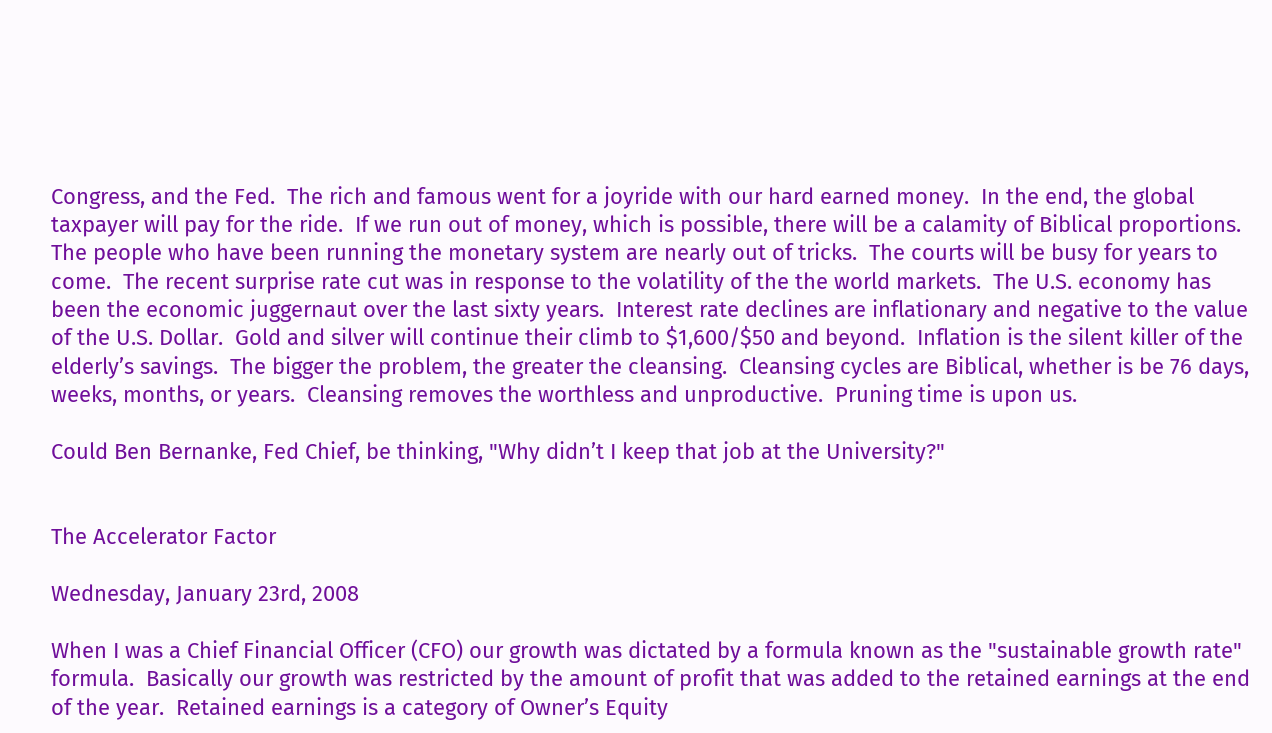Congress, and the Fed.  The rich and famous went for a joyride with our hard earned money.  In the end, the global taxpayer will pay for the ride.  If we run out of money, which is possible, there will be a calamity of Biblical proportions.  The people who have been running the monetary system are nearly out of tricks.  The courts will be busy for years to come.  The recent surprise rate cut was in response to the volatility of the the world markets.  The U.S. economy has been the economic juggernaut over the last sixty years.  Interest rate declines are inflationary and negative to the value of the U.S. Dollar.  Gold and silver will continue their climb to $1,600/$50 and beyond.  Inflation is the silent killer of the elderly’s savings.  The bigger the problem, the greater the cleansing.  Cleansing cycles are Biblical, whether is be 76 days, weeks, months, or years.  Cleansing removes the worthless and unproductive.  Pruning time is upon us.

Could Ben Bernanke, Fed Chief, be thinking, "Why didn’t I keep that job at the University?"


The Accelerator Factor

Wednesday, January 23rd, 2008

When I was a Chief Financial Officer (CFO) our growth was dictated by a formula known as the "sustainable growth rate" formula.  Basically our growth was restricted by the amount of profit that was added to the retained earnings at the end of the year.  Retained earnings is a category of Owner’s Equity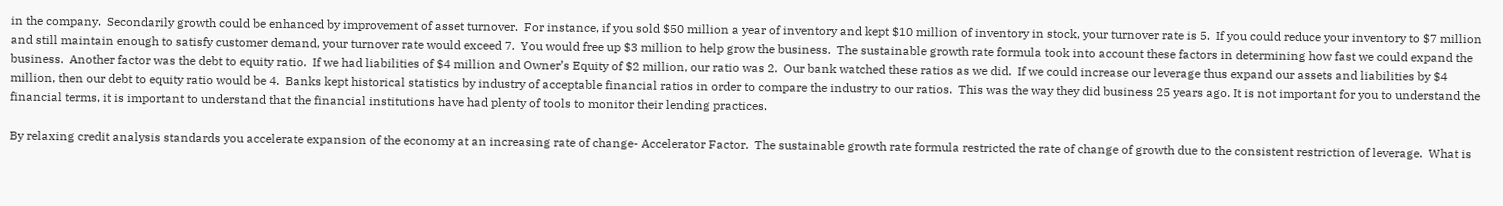in the company.  Secondarily growth could be enhanced by improvement of asset turnover.  For instance, if you sold $50 million a year of inventory and kept $10 million of inventory in stock, your turnover rate is 5.  If you could reduce your inventory to $7 million and still maintain enough to satisfy customer demand, your turnover rate would exceed 7.  You would free up $3 million to help grow the business.  The sustainable growth rate formula took into account these factors in determining how fast we could expand the business.  Another factor was the debt to equity ratio.  If we had liabilities of $4 million and Owner’s Equity of $2 million, our ratio was 2.  Our bank watched these ratios as we did.  If we could increase our leverage thus expand our assets and liabilities by $4 million, then our debt to equity ratio would be 4.  Banks kept historical statistics by industry of acceptable financial ratios in order to compare the industry to our ratios.  This was the way they did business 25 years ago. It is not important for you to understand the financial terms, it is important to understand that the financial institutions have had plenty of tools to monitor their lending practices.

By relaxing credit analysis standards you accelerate expansion of the economy at an increasing rate of change- Accelerator Factor.  The sustainable growth rate formula restricted the rate of change of growth due to the consistent restriction of leverage.  What is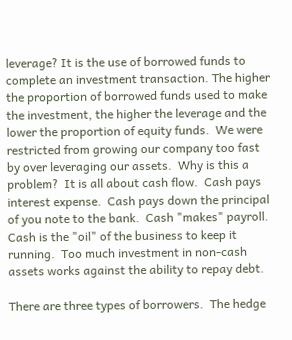leverage? It is the use of borrowed funds to complete an investment transaction. The higher the proportion of borrowed funds used to make the investment, the higher the leverage and the lower the proportion of equity funds.  We were restricted from growing our company too fast by over leveraging our assets.  Why is this a problem?  It is all about cash flow.  Cash pays interest expense.  Cash pays down the principal of you note to the bank.  Cash "makes" payroll.  Cash is the "oil" of the business to keep it running.  Too much investment in non-cash assets works against the ability to repay debt.

There are three types of borrowers.  The hedge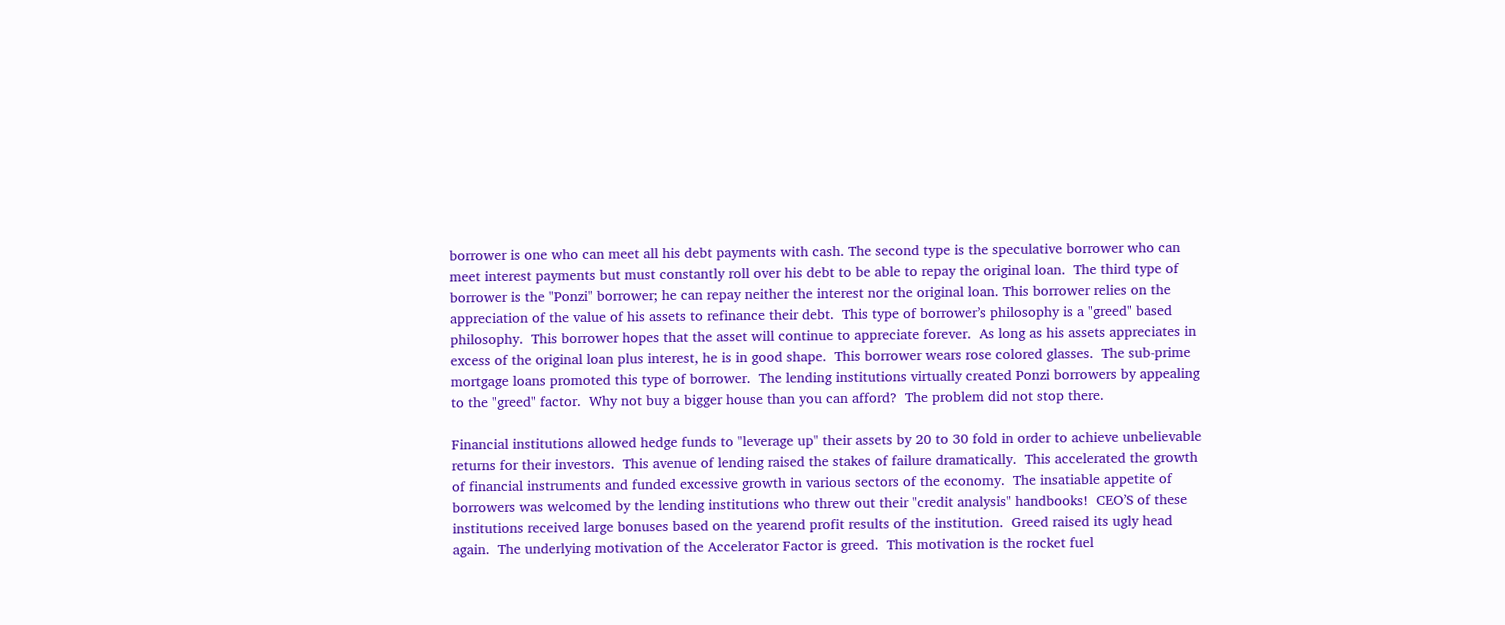borrower is one who can meet all his debt payments with cash. The second type is the speculative borrower who can meet interest payments but must constantly roll over his debt to be able to repay the original loan.  The third type of borrower is the "Ponzi" borrower; he can repay neither the interest nor the original loan. This borrower relies on the appreciation of the value of his assets to refinance their debt.  This type of borrower’s philosophy is a "greed" based philosophy.  This borrower hopes that the asset will continue to appreciate forever.  As long as his assets appreciates in excess of the original loan plus interest, he is in good shape.  This borrower wears rose colored glasses.  The sub-prime mortgage loans promoted this type of borrower.  The lending institutions virtually created Ponzi borrowers by appealing to the "greed" factor.  Why not buy a bigger house than you can afford?  The problem did not stop there.

Financial institutions allowed hedge funds to "leverage up" their assets by 20 to 30 fold in order to achieve unbelievable returns for their investors.  This avenue of lending raised the stakes of failure dramatically.  This accelerated the growth of financial instruments and funded excessive growth in various sectors of the economy.  The insatiable appetite of borrowers was welcomed by the lending institutions who threw out their "credit analysis" handbooks!  CEO’S of these institutions received large bonuses based on the yearend profit results of the institution.  Greed raised its ugly head again.  The underlying motivation of the Accelerator Factor is greed.  This motivation is the rocket fuel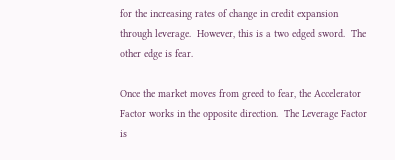for the increasing rates of change in credit expansion through leverage.  However, this is a two edged sword.  The other edge is fear.

Once the market moves from greed to fear, the Accelerator Factor works in the opposite direction.  The Leverage Factor is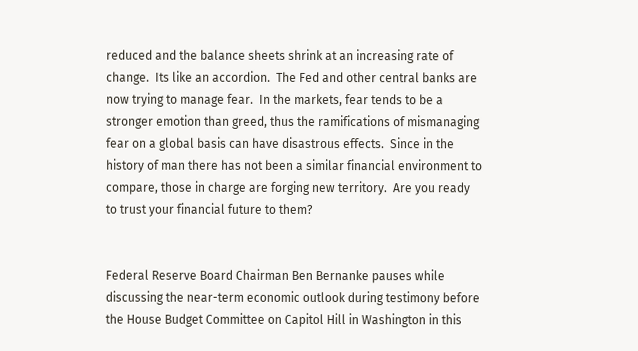reduced and the balance sheets shrink at an increasing rate of change.  Its like an accordion.  The Fed and other central banks are now trying to manage fear.  In the markets, fear tends to be a stronger emotion than greed, thus the ramifications of mismanaging fear on a global basis can have disastrous effects.  Since in the history of man there has not been a similar financial environment to compare, those in charge are forging new territory.  Are you ready to trust your financial future to them?


Federal Reserve Board Chairman Ben Bernanke pauses while discussing the near-term economic outlook during testimony before the House Budget Committee on Capitol Hill in Washington in this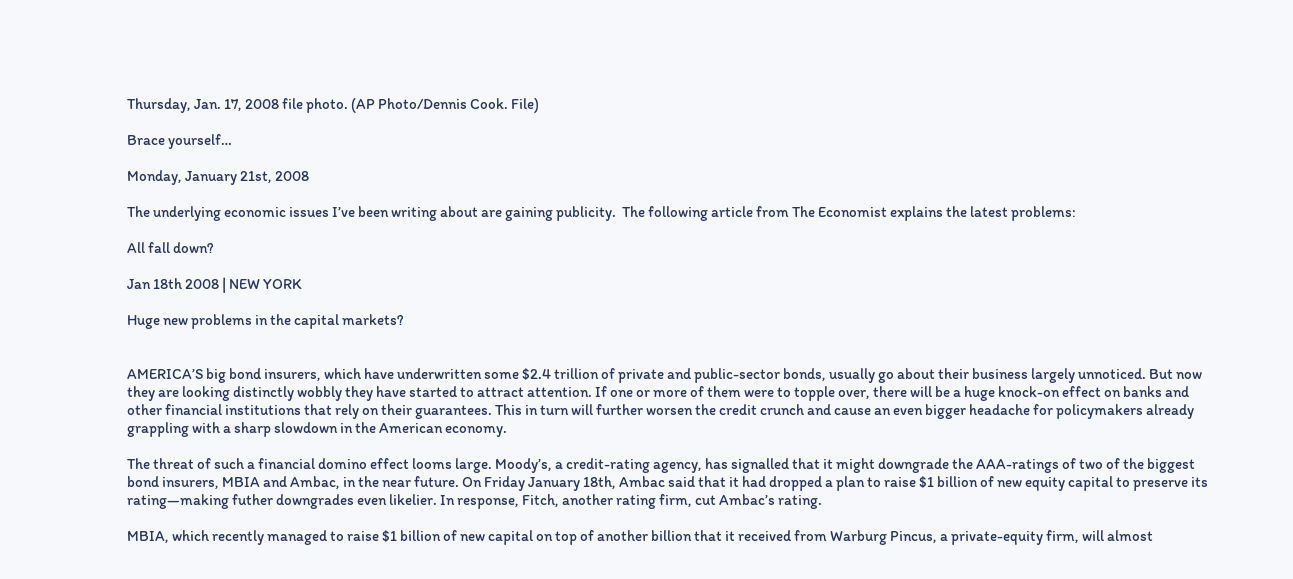Thursday, Jan. 17, 2008 file photo. (AP Photo/Dennis Cook. File)

Brace yourself…

Monday, January 21st, 2008

The underlying economic issues I’ve been writing about are gaining publicity.  The following article from The Economist explains the latest problems:

All fall down?

Jan 18th 2008 | NEW YORK

Huge new problems in the capital markets?


AMERICA’S big bond insurers, which have underwritten some $2.4 trillion of private and public-sector bonds, usually go about their business largely unnoticed. But now they are looking distinctly wobbly they have started to attract attention. If one or more of them were to topple over, there will be a huge knock-on effect on banks and other financial institutions that rely on their guarantees. This in turn will further worsen the credit crunch and cause an even bigger headache for policymakers already grappling with a sharp slowdown in the American economy.

The threat of such a financial domino effect looms large. Moody’s, a credit-rating agency, has signalled that it might downgrade the AAA-ratings of two of the biggest bond insurers, MBIA and Ambac, in the near future. On Friday January 18th, Ambac said that it had dropped a plan to raise $1 billion of new equity capital to preserve its rating—making futher downgrades even likelier. In response, Fitch, another rating firm, cut Ambac’s rating.

MBIA, which recently managed to raise $1 billion of new capital on top of another billion that it received from Warburg Pincus, a private-equity firm, will almost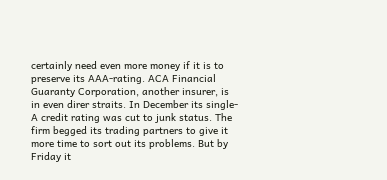certainly need even more money if it is to preserve its AAA-rating. ACA Financial Guaranty Corporation, another insurer, is in even direr straits. In December its single-A credit rating was cut to junk status. The firm begged its trading partners to give it more time to sort out its problems. But by Friday it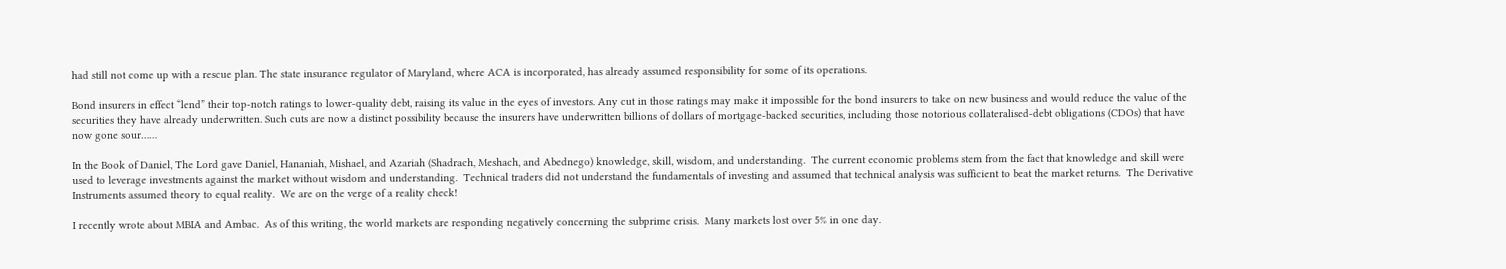had still not come up with a rescue plan. The state insurance regulator of Maryland, where ACA is incorporated, has already assumed responsibility for some of its operations.

Bond insurers in effect “lend” their top-notch ratings to lower-quality debt, raising its value in the eyes of investors. Any cut in those ratings may make it impossible for the bond insurers to take on new business and would reduce the value of the securities they have already underwritten. Such cuts are now a distinct possibility because the insurers have underwritten billions of dollars of mortgage-backed securities, including those notorious collateralised-debt obligations (CDOs) that have now gone sour……

In the Book of Daniel, The Lord gave Daniel, Hananiah, Mishael, and Azariah (Shadrach, Meshach, and Abednego) knowledge, skill, wisdom, and understanding.  The current economic problems stem from the fact that knowledge and skill were used to leverage investments against the market without wisdom and understanding.  Technical traders did not understand the fundamentals of investing and assumed that technical analysis was sufficient to beat the market returns.  The Derivative Instruments assumed theory to equal reality.  We are on the verge of a reality check!

I recently wrote about MBIA and Ambac.  As of this writing, the world markets are responding negatively concerning the subprime crisis.  Many markets lost over 5% in one day.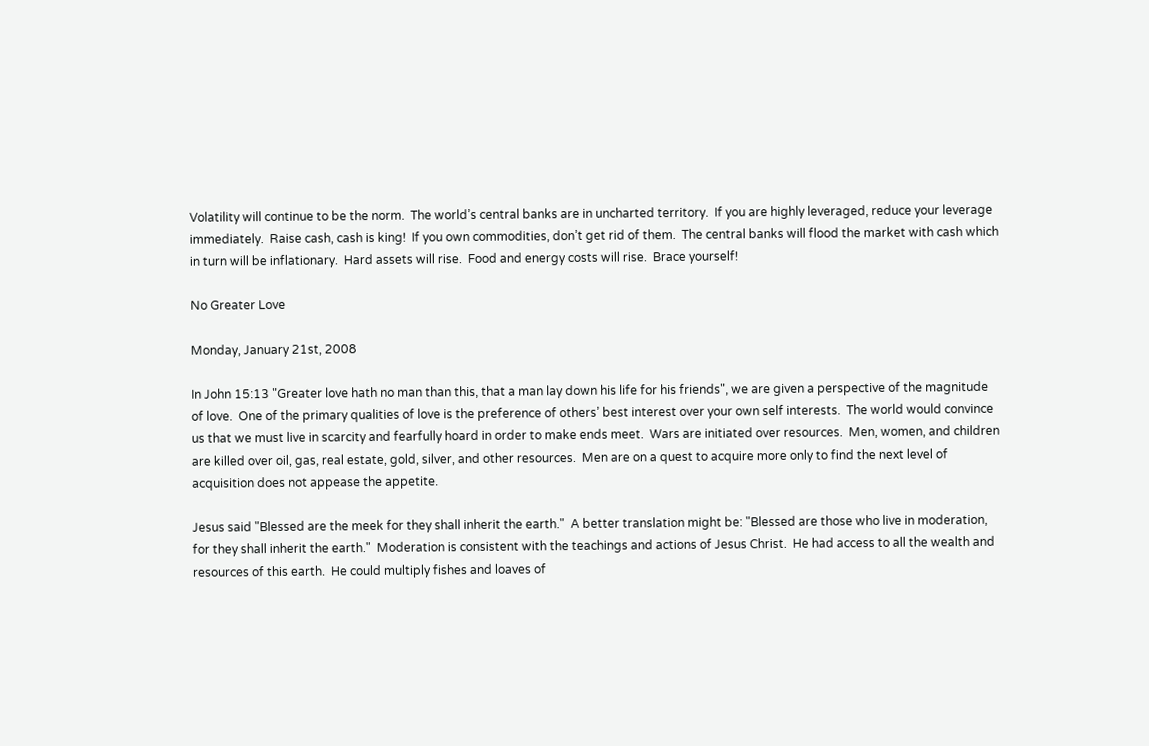Volatility will continue to be the norm.  The world’s central banks are in uncharted territory.  If you are highly leveraged, reduce your leverage immediately.  Raise cash, cash is king!  If you own commodities, don’t get rid of them.  The central banks will flood the market with cash which in turn will be inflationary.  Hard assets will rise.  Food and energy costs will rise.  Brace yourself!

No Greater Love

Monday, January 21st, 2008

In John 15:13 "Greater love hath no man than this, that a man lay down his life for his friends", we are given a perspective of the magnitude of love.  One of the primary qualities of love is the preference of others’ best interest over your own self interests.  The world would convince us that we must live in scarcity and fearfully hoard in order to make ends meet.  Wars are initiated over resources.  Men, women, and children are killed over oil, gas, real estate, gold, silver, and other resources.  Men are on a quest to acquire more only to find the next level of acquisition does not appease the appetite.

Jesus said "Blessed are the meek for they shall inherit the earth."  A better translation might be: "Blessed are those who live in moderation, for they shall inherit the earth."  Moderation is consistent with the teachings and actions of Jesus Christ.  He had access to all the wealth and resources of this earth.  He could multiply fishes and loaves of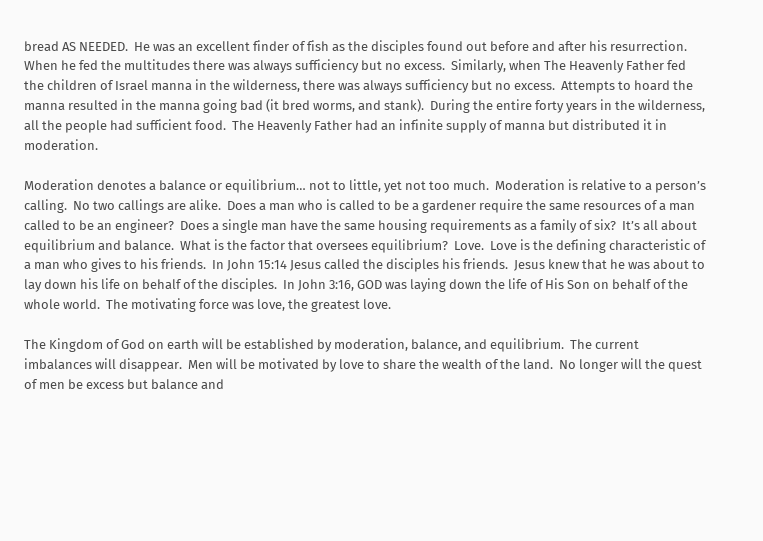bread AS NEEDED.  He was an excellent finder of fish as the disciples found out before and after his resurrection.  When he fed the multitudes there was always sufficiency but no excess.  Similarly, when The Heavenly Father fed the children of Israel manna in the wilderness, there was always sufficiency but no excess.  Attempts to hoard the manna resulted in the manna going bad (it bred worms, and stank).  During the entire forty years in the wilderness, all the people had sufficient food.  The Heavenly Father had an infinite supply of manna but distributed it in moderation.

Moderation denotes a balance or equilibrium… not to little, yet not too much.  Moderation is relative to a person’s calling.  No two callings are alike.  Does a man who is called to be a gardener require the same resources of a man called to be an engineer?  Does a single man have the same housing requirements as a family of six?  It’s all about equilibrium and balance.  What is the factor that oversees equilibrium?  Love.  Love is the defining characteristic of a man who gives to his friends.  In John 15:14 Jesus called the disciples his friends.  Jesus knew that he was about to lay down his life on behalf of the disciples.  In John 3:16, GOD was laying down the life of His Son on behalf of the whole world.  The motivating force was love, the greatest love.

The Kingdom of God on earth will be established by moderation, balance, and equilibrium.  The current imbalances will disappear.  Men will be motivated by love to share the wealth of the land.  No longer will the quest of men be excess but balance and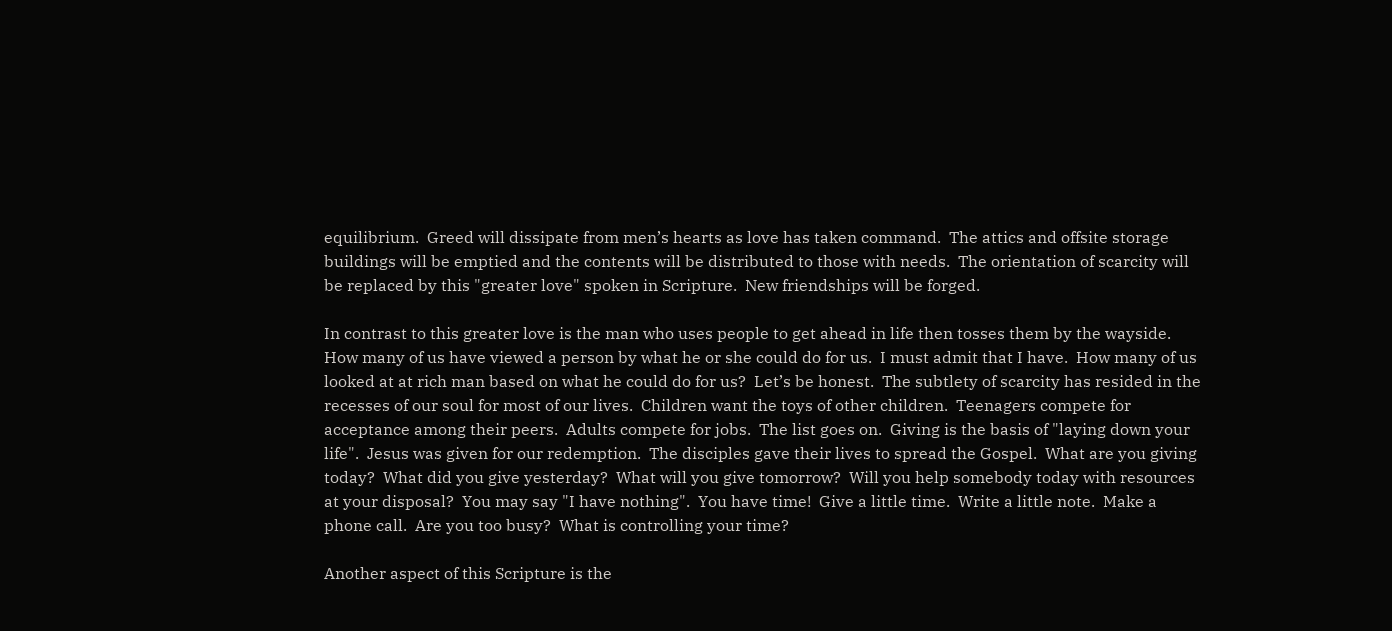equilibrium.  Greed will dissipate from men’s hearts as love has taken command.  The attics and offsite storage buildings will be emptied and the contents will be distributed to those with needs.  The orientation of scarcity will be replaced by this "greater love" spoken in Scripture.  New friendships will be forged.

In contrast to this greater love is the man who uses people to get ahead in life then tosses them by the wayside.  How many of us have viewed a person by what he or she could do for us.  I must admit that I have.  How many of us looked at at rich man based on what he could do for us?  Let’s be honest.  The subtlety of scarcity has resided in the recesses of our soul for most of our lives.  Children want the toys of other children.  Teenagers compete for acceptance among their peers.  Adults compete for jobs.  The list goes on.  Giving is the basis of "laying down your life".  Jesus was given for our redemption.  The disciples gave their lives to spread the Gospel.  What are you giving today?  What did you give yesterday?  What will you give tomorrow?  Will you help somebody today with resources at your disposal?  You may say "I have nothing".  You have time!  Give a little time.  Write a little note.  Make a phone call.  Are you too busy?  What is controlling your time?

Another aspect of this Scripture is the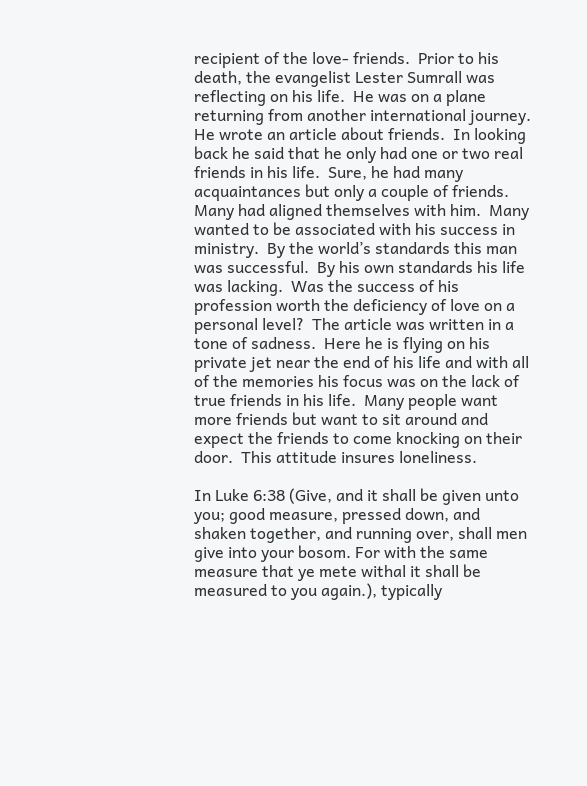recipient of the love- friends.  Prior to his death, the evangelist Lester Sumrall was reflecting on his life.  He was on a plane returning from another international journey.  He wrote an article about friends.  In looking back he said that he only had one or two real friends in his life.  Sure, he had many acquaintances but only a couple of friends.  Many had aligned themselves with him.  Many wanted to be associated with his success in ministry.  By the world’s standards this man was successful.  By his own standards his life was lacking.  Was the success of his profession worth the deficiency of love on a personal level?  The article was written in a tone of sadness.  Here he is flying on his private jet near the end of his life and with all of the memories his focus was on the lack of true friends in his life.  Many people want more friends but want to sit around and expect the friends to come knocking on their door.  This attitude insures loneliness.

In Luke 6:38 (Give, and it shall be given unto you; good measure, pressed down, and shaken together, and running over, shall men give into your bosom. For with the same measure that ye mete withal it shall be measured to you again.), typically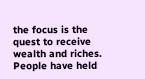the focus is the quest to receive wealth and riches.  People have held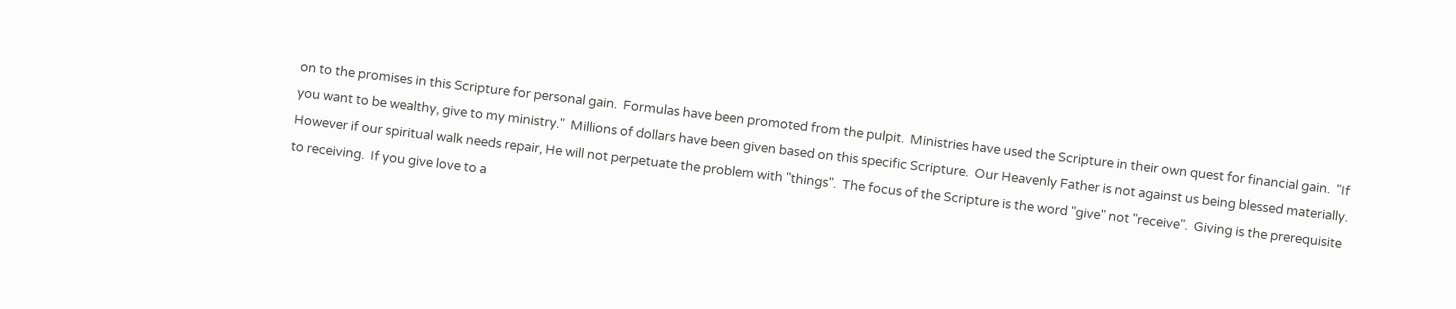on to the promises in this Scripture for personal gain.  Formulas have been promoted from the pulpit.  Ministries have used the Scripture in their own quest for financial gain.  "If you want to be wealthy, give to my ministry."  Millions of dollars have been given based on this specific Scripture.  Our Heavenly Father is not against us being blessed materially.  However if our spiritual walk needs repair, He will not perpetuate the problem with "things".  The focus of the Scripture is the word "give" not "receive".  Giving is the prerequisite to receiving.  If you give love to a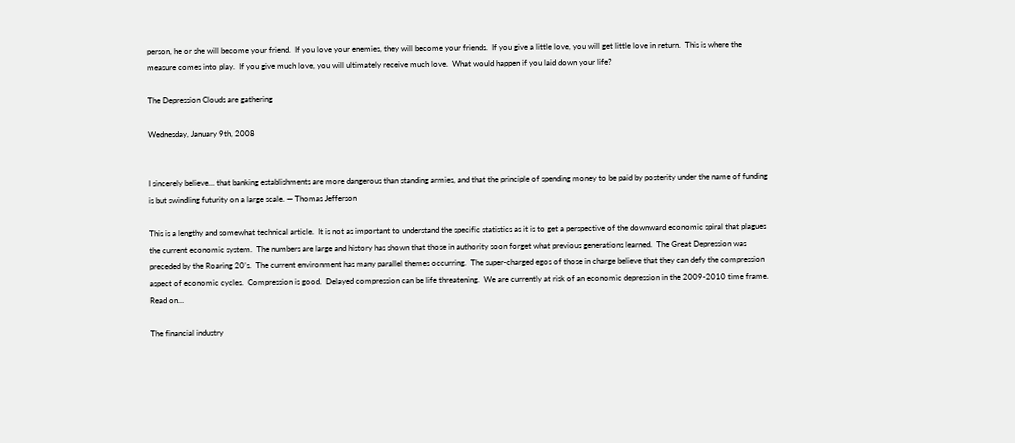person, he or she will become your friend.  If you love your enemies, they will become your friends.  If you give a little love, you will get little love in return.  This is where the measure comes into play.  If you give much love, you will ultimately receive much love.  What would happen if you laid down your life?

The Depression Clouds are gathering

Wednesday, January 9th, 2008


I sincerely believe… that banking establishments are more dangerous than standing armies, and that the principle of spending money to be paid by posterity under the name of funding is but swindling futurity on a large scale. — Thomas Jefferson

This is a lengthy and somewhat technical article.  It is not as important to understand the specific statistics as it is to get a perspective of the downward economic spiral that plagues the current economic system.  The numbers are large and history has shown that those in authority soon forget what previous generations learned.  The Great Depression was preceded by the Roaring 20’s.  The current environment has many parallel themes occurring.  The super-charged egos of those in charge believe that they can defy the compression aspect of economic cycles.  Compression is good.  Delayed compression can be life threatening.  We are currently at risk of an economic depression in the 2009-2010 time frame.  Read on…

The financial industry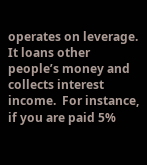operates on leverage.  It loans other people’s money and collects interest income.  For instance, if you are paid 5%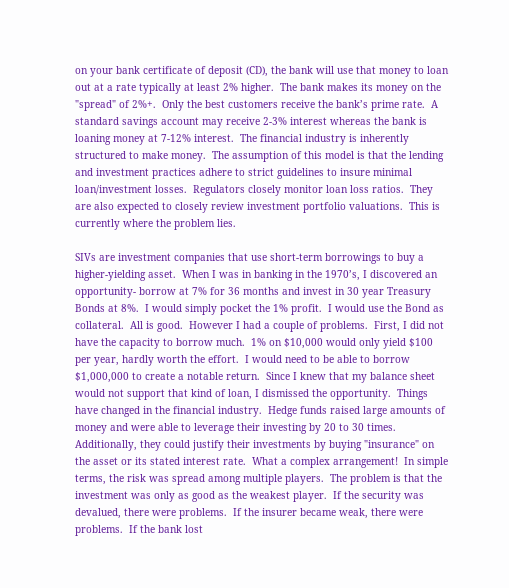on your bank certificate of deposit (CD), the bank will use that money to loan out at a rate typically at least 2% higher.  The bank makes its money on the "spread" of 2%+.  Only the best customers receive the bank’s prime rate.  A standard savings account may receive 2-3% interest whereas the bank is loaning money at 7-12% interest.  The financial industry is inherently structured to make money.  The assumption of this model is that the lending and investment practices adhere to strict guidelines to insure minimal loan/investment losses.  Regulators closely monitor loan loss ratios.  They are also expected to closely review investment portfolio valuations.  This is currently where the problem lies.

SIVs are investment companies that use short-term borrowings to buy a higher-yielding asset.  When I was in banking in the 1970’s, I discovered an opportunity- borrow at 7% for 36 months and invest in 30 year Treasury Bonds at 8%.  I would simply pocket the 1% profit.  I would use the Bond as collateral.  All is good.  However I had a couple of problems.  First, I did not have the capacity to borrow much.  1% on $10,000 would only yield $100 per year, hardly worth the effort.  I would need to be able to borrow $1,000,000 to create a notable return.  Since I knew that my balance sheet would not support that kind of loan, I dismissed the opportunity.  Things have changed in the financial industry.  Hedge funds raised large amounts of money and were able to leverage their investing by 20 to 30 times.  Additionally, they could justify their investments by buying "insurance" on the asset or its stated interest rate.  What a complex arrangement!  In simple terms, the risk was spread among multiple players.  The problem is that the investment was only as good as the weakest player.  If the security was devalued, there were problems.  If the insurer became weak, there were problems.  If the bank lost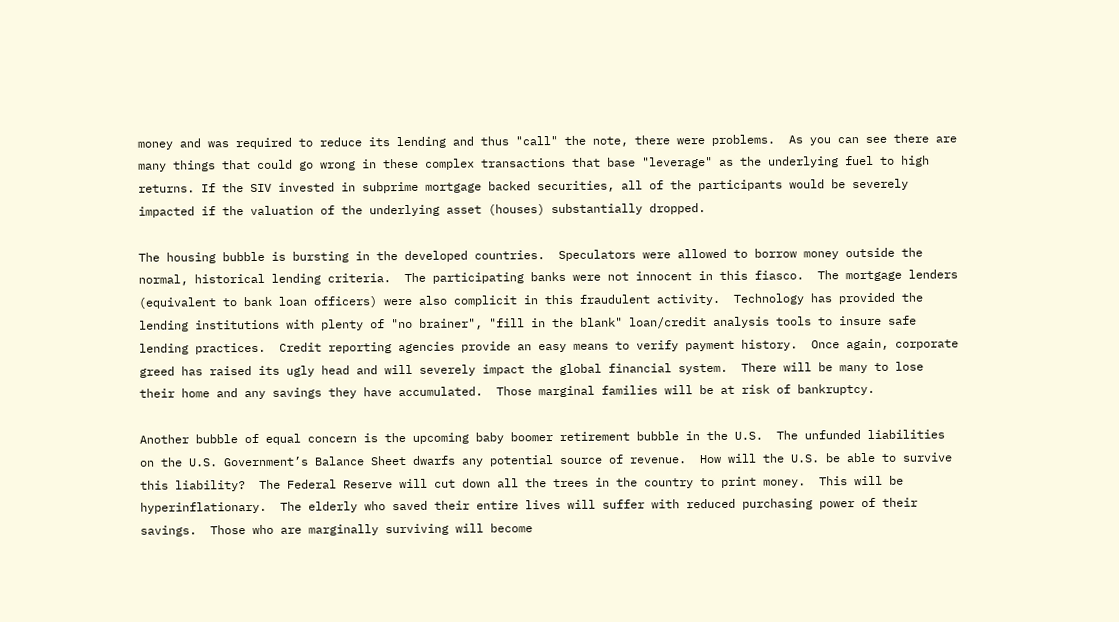money and was required to reduce its lending and thus "call" the note, there were problems.  As you can see there are many things that could go wrong in these complex transactions that base "leverage" as the underlying fuel to high returns. If the SIV invested in subprime mortgage backed securities, all of the participants would be severely impacted if the valuation of the underlying asset (houses) substantially dropped.

The housing bubble is bursting in the developed countries.  Speculators were allowed to borrow money outside the normal, historical lending criteria.  The participating banks were not innocent in this fiasco.  The mortgage lenders (equivalent to bank loan officers) were also complicit in this fraudulent activity.  Technology has provided the lending institutions with plenty of "no brainer", "fill in the blank" loan/credit analysis tools to insure safe lending practices.  Credit reporting agencies provide an easy means to verify payment history.  Once again, corporate greed has raised its ugly head and will severely impact the global financial system.  There will be many to lose their home and any savings they have accumulated.  Those marginal families will be at risk of bankruptcy.

Another bubble of equal concern is the upcoming baby boomer retirement bubble in the U.S.  The unfunded liabilities on the U.S. Government’s Balance Sheet dwarfs any potential source of revenue.  How will the U.S. be able to survive this liability?  The Federal Reserve will cut down all the trees in the country to print money.  This will be hyperinflationary.  The elderly who saved their entire lives will suffer with reduced purchasing power of their savings.  Those who are marginally surviving will become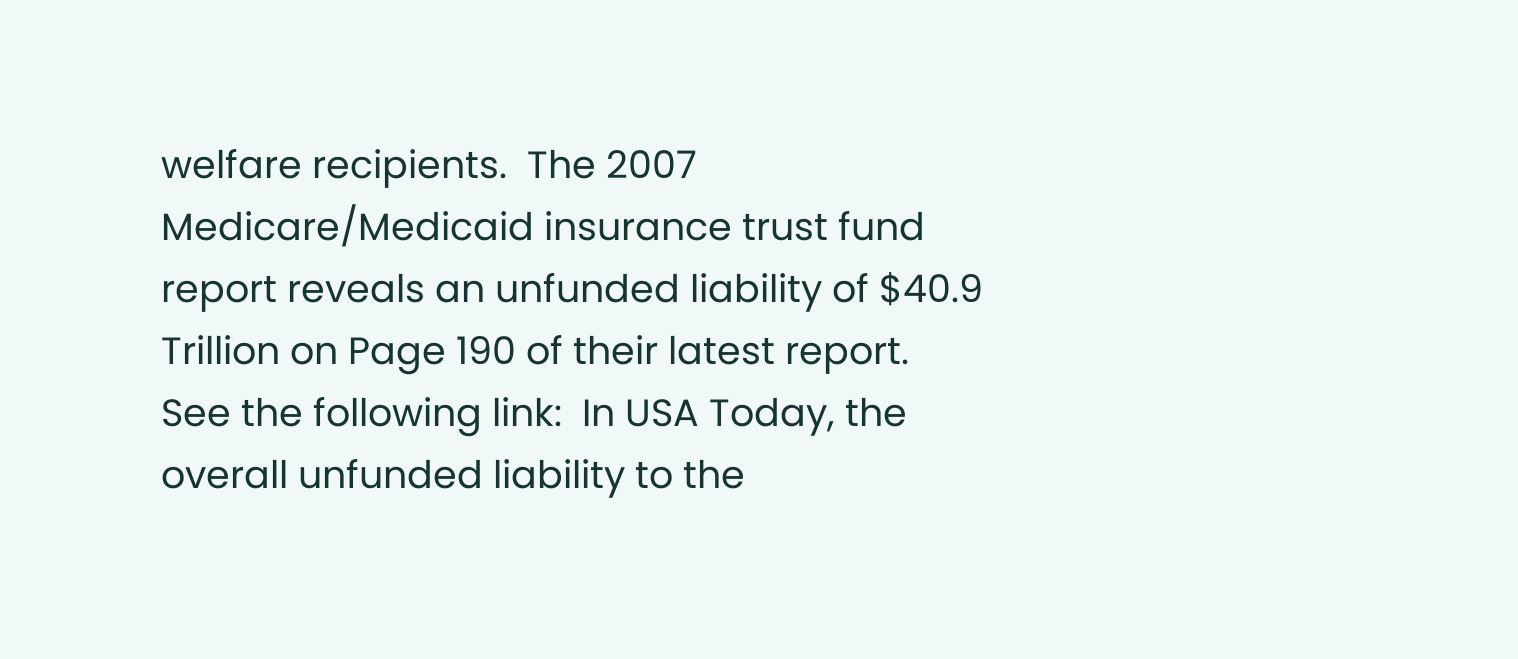welfare recipients.  The 2007 Medicare/Medicaid insurance trust fund report reveals an unfunded liability of $40.9 Trillion on Page 190 of their latest report.  See the following link:  In USA Today, the overall unfunded liability to the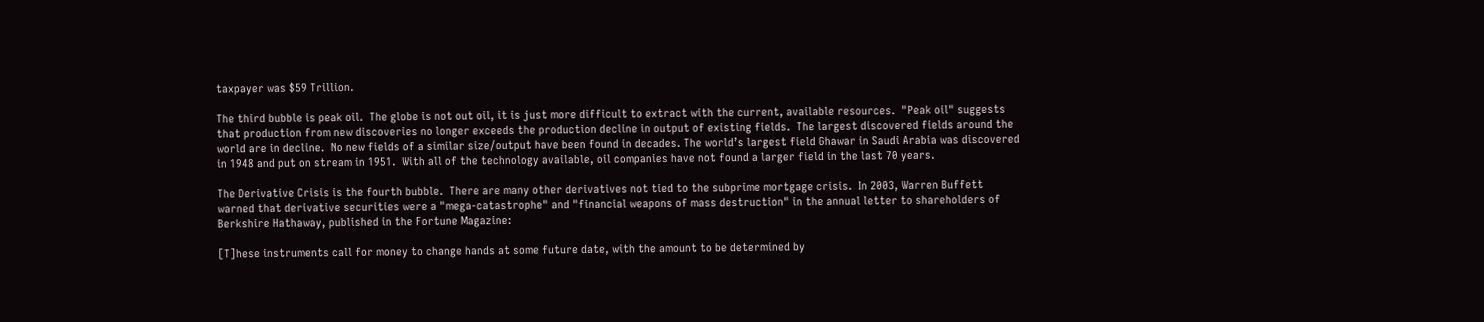taxpayer was $59 Trillion.

The third bubble is peak oil.  The globe is not out oil, it is just more difficult to extract with the current, available resources.  "Peak oil" suggests that production from new discoveries no longer exceeds the production decline in output of existing fields.  The largest discovered fields around the world are in decline.  No new fields of a similar size/output have been found in decades. The world’s largest field Ghawar in Saudi Arabia was discovered in 1948 and put on stream in 1951.  With all of the technology available, oil companies have not found a larger field in the last 70 years.

The Derivative Crisis is the fourth bubble.  There are many other derivatives not tied to the subprime mortgage crisis.  In 2003, Warren Buffett warned that derivative securities were a "mega-catastrophe" and "financial weapons of mass destruction" in the annual letter to shareholders of Berkshire Hathaway, published in the Fortune Magazine:

[T]hese instruments call for money to change hands at some future date, with the amount to be determined by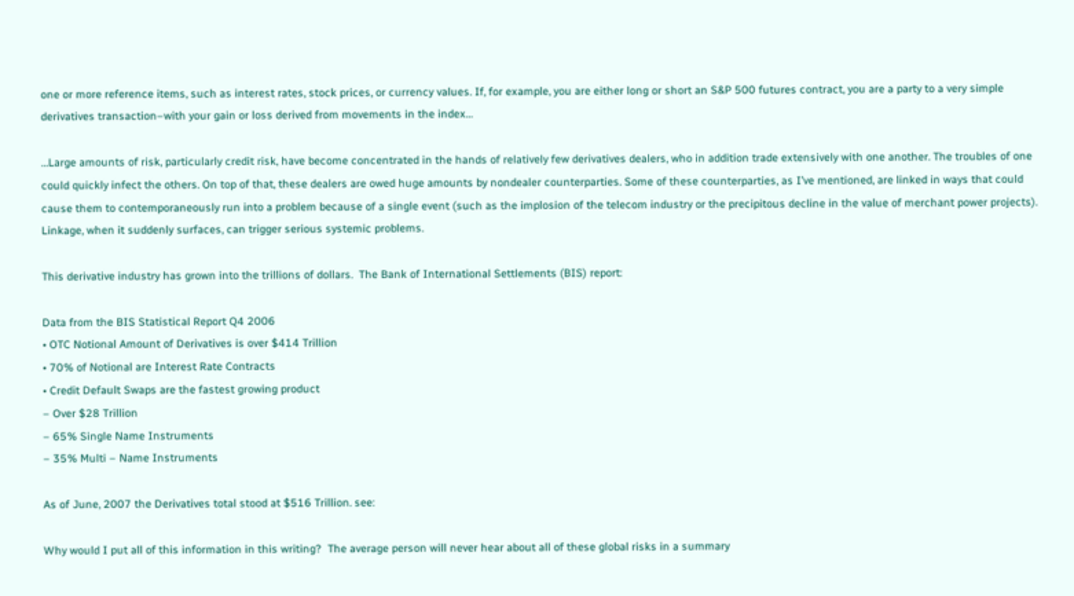one or more reference items, such as interest rates, stock prices, or currency values. If, for example, you are either long or short an S&P 500 futures contract, you are a party to a very simple derivatives transaction–with your gain or loss derived from movements in the index…

…Large amounts of risk, particularly credit risk, have become concentrated in the hands of relatively few derivatives dealers, who in addition trade extensively with one another. The troubles of one could quickly infect the others. On top of that, these dealers are owed huge amounts by nondealer counterparties. Some of these counterparties, as I’ve mentioned, are linked in ways that could cause them to contemporaneously run into a problem because of a single event (such as the implosion of the telecom industry or the precipitous decline in the value of merchant power projects). Linkage, when it suddenly surfaces, can trigger serious systemic problems.

This derivative industry has grown into the trillions of dollars.  The Bank of International Settlements (BIS) report:

Data from the BIS Statistical Report Q4 2006
• OTC Notional Amount of Derivatives is over $414 Trillion
• 70% of Notional are Interest Rate Contracts
• Credit Default Swaps are the fastest growing product
– Over $28 Trillion
– 65% Single Name Instruments
– 35% Multi – Name Instruments

As of June, 2007 the Derivatives total stood at $516 Trillion. see:

Why would I put all of this information in this writing?  The average person will never hear about all of these global risks in a summary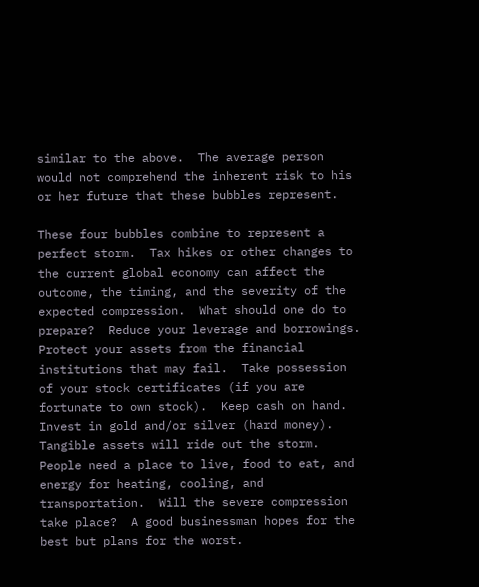similar to the above.  The average person would not comprehend the inherent risk to his or her future that these bubbles represent.

These four bubbles combine to represent a perfect storm.  Tax hikes or other changes to the current global economy can affect the outcome, the timing, and the severity of the expected compression.  What should one do to prepare?  Reduce your leverage and borrowings.  Protect your assets from the financial institutions that may fail.  Take possession of your stock certificates (if you are fortunate to own stock).  Keep cash on hand.  Invest in gold and/or silver (hard money).  Tangible assets will ride out the storm.  People need a place to live, food to eat, and energy for heating, cooling, and transportation.  Will the severe compression take place?  A good businessman hopes for the best but plans for the worst.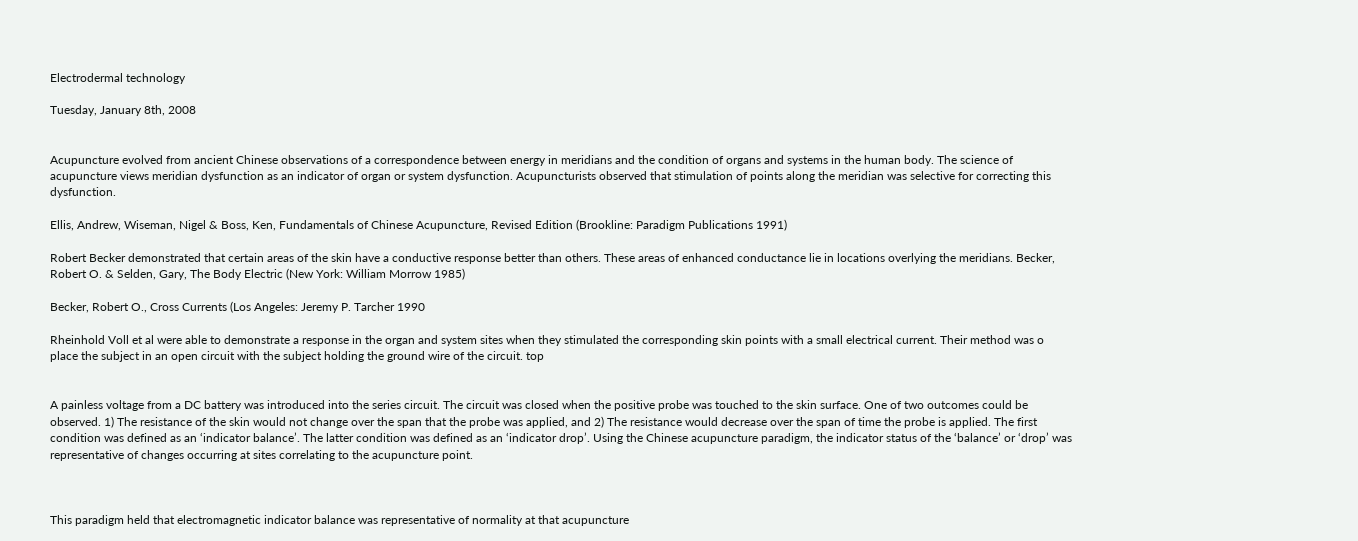Electrodermal technology

Tuesday, January 8th, 2008


Acupuncture evolved from ancient Chinese observations of a correspondence between energy in meridians and the condition of organs and systems in the human body. The science of acupuncture views meridian dysfunction as an indicator of organ or system dysfunction. Acupuncturists observed that stimulation of points along the meridian was selective for correcting this dysfunction.

Ellis, Andrew, Wiseman, Nigel & Boss, Ken, Fundamentals of Chinese Acupuncture, Revised Edition (Brookline: Paradigm Publications 1991)

Robert Becker demonstrated that certain areas of the skin have a conductive response better than others. These areas of enhanced conductance lie in locations overlying the meridians. Becker, Robert O. & Selden, Gary, The Body Electric (New York: William Morrow 1985)

Becker, Robert O., Cross Currents (Los Angeles: Jeremy P. Tarcher 1990

Rheinhold Voll et al were able to demonstrate a response in the organ and system sites when they stimulated the corresponding skin points with a small electrical current. Their method was o place the subject in an open circuit with the subject holding the ground wire of the circuit. top


A painless voltage from a DC battery was introduced into the series circuit. The circuit was closed when the positive probe was touched to the skin surface. One of two outcomes could be observed. 1) The resistance of the skin would not change over the span that the probe was applied, and 2) The resistance would decrease over the span of time the probe is applied. The first condition was defined as an ‘indicator balance’. The latter condition was defined as an ‘indicator drop’. Using the Chinese acupuncture paradigm, the indicator status of the ‘balance’ or ‘drop’ was representative of changes occurring at sites correlating to the acupuncture point.



This paradigm held that electromagnetic indicator balance was representative of normality at that acupuncture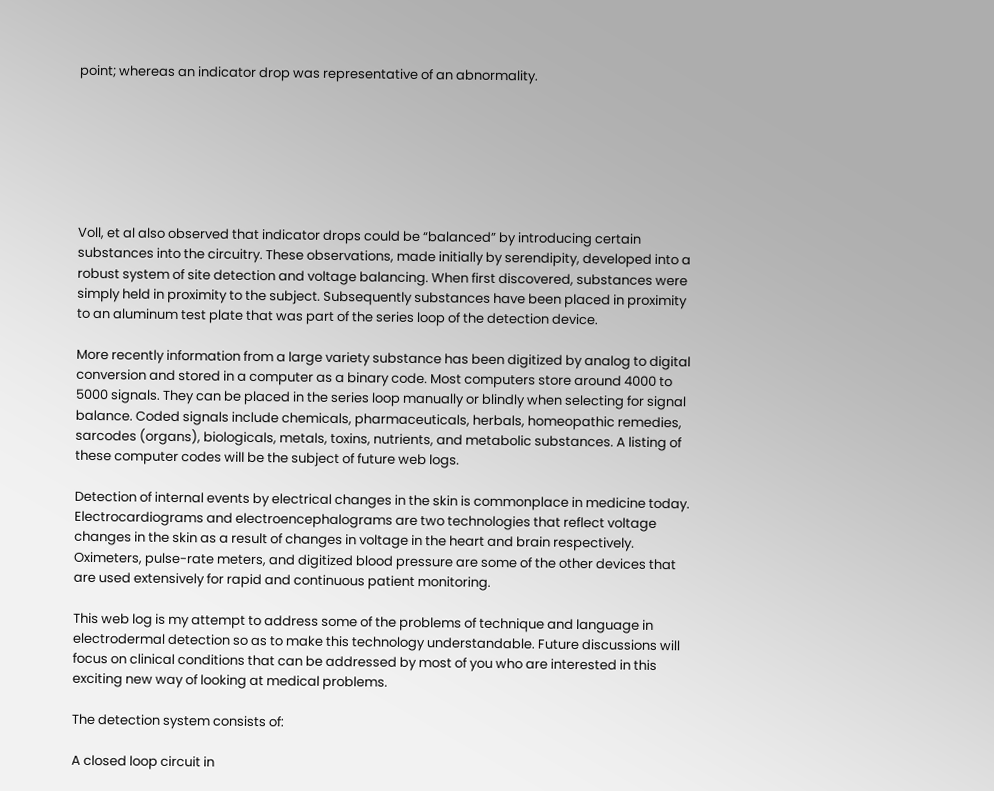point; whereas an indicator drop was representative of an abnormality.







Voll, et al also observed that indicator drops could be “balanced” by introducing certain substances into the circuitry. These observations, made initially by serendipity, developed into a robust system of site detection and voltage balancing. When first discovered, substances were simply held in proximity to the subject. Subsequently substances have been placed in proximity to an aluminum test plate that was part of the series loop of the detection device.

More recently information from a large variety substance has been digitized by analog to digital conversion and stored in a computer as a binary code. Most computers store around 4000 to 5000 signals. They can be placed in the series loop manually or blindly when selecting for signal balance. Coded signals include chemicals, pharmaceuticals, herbals, homeopathic remedies, sarcodes (organs), biologicals, metals, toxins, nutrients, and metabolic substances. A listing of these computer codes will be the subject of future web logs.

Detection of internal events by electrical changes in the skin is commonplace in medicine today. Electrocardiograms and electroencephalograms are two technologies that reflect voltage changes in the skin as a result of changes in voltage in the heart and brain respectively. Oximeters, pulse-rate meters, and digitized blood pressure are some of the other devices that are used extensively for rapid and continuous patient monitoring.

This web log is my attempt to address some of the problems of technique and language in electrodermal detection so as to make this technology understandable. Future discussions will focus on clinical conditions that can be addressed by most of you who are interested in this exciting new way of looking at medical problems.

The detection system consists of:

A closed loop circuit in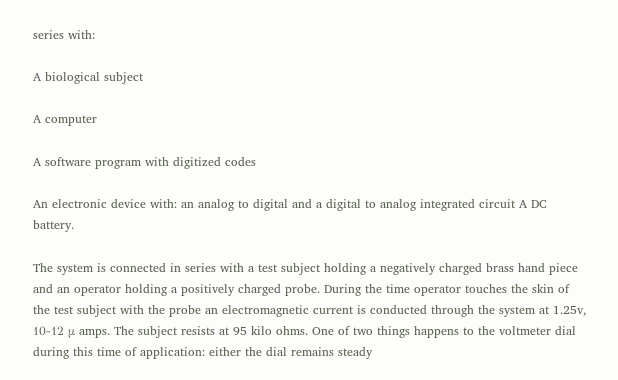series with:

A biological subject

A computer

A software program with digitized codes

An electronic device with: an analog to digital and a digital to analog integrated circuit A DC battery.

The system is connected in series with a test subject holding a negatively charged brass hand piece and an operator holding a positively charged probe. During the time operator touches the skin of the test subject with the probe an electromagnetic current is conducted through the system at 1.25v, 10-12 μ amps. The subject resists at 95 kilo ohms. One of two things happens to the voltmeter dial during this time of application: either the dial remains steady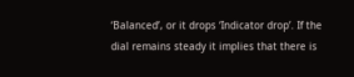‘Balanced’, or it drops ‘Indicator drop’. If the dial remains steady it implies that there is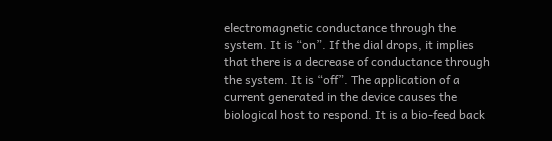electromagnetic conductance through the system. It is “on”. If the dial drops, it implies that there is a decrease of conductance through the system. It is “off”. The application of a current generated in the device causes the biological host to respond. It is a bio-feed back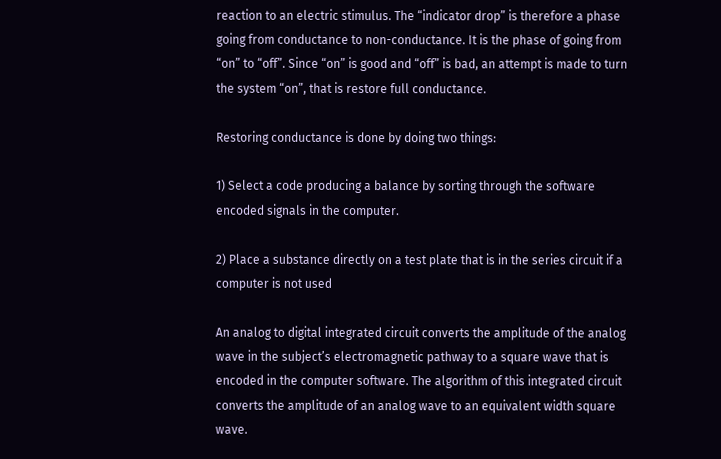reaction to an electric stimulus. The “indicator drop” is therefore a phase going from conductance to non-conductance. It is the phase of going from “on” to “off”. Since “on” is good and “off” is bad, an attempt is made to turn the system “on”, that is restore full conductance.

Restoring conductance is done by doing two things:

1) Select a code producing a balance by sorting through the software encoded signals in the computer.

2) Place a substance directly on a test plate that is in the series circuit if a computer is not used

An analog to digital integrated circuit converts the amplitude of the analog wave in the subject’s electromagnetic pathway to a square wave that is encoded in the computer software. The algorithm of this integrated circuit converts the amplitude of an analog wave to an equivalent width square wave.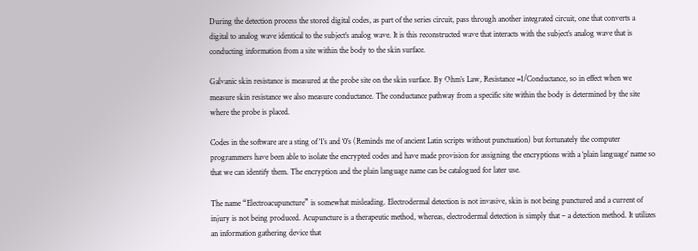During the detection process the stored digital codes, as part of the series circuit, pass through another integrated circuit, one that converts a digital to analog wave identical to the subject’s analog wave. It is this reconstructed wave that interacts with the subject’s analog wave that is conducting information from a site within the body to the skin surface.

Galvanic skin resistance is measured at the probe site on the skin surface. By Ohm’s Law, Resistance =1/Conductance, so in effect when we measure skin resistance we also measure conductance. The conductance pathway from a specific site within the body is determined by the site where the probe is placed.

Codes in the software are a sting of ‘1’s and ‘0’s (Reminds me of ancient Latin scripts without punctuation) but fortunately the computer programmers have been able to isolate the encrypted codes and have made provision for assigning the encryptions with a ‘plain language’ name so that we can identify them. The encryption and the plain language name can be catalogued for later use.

The name “Electroacupuncture” is somewhat misleading. Electrodermal detection is not invasive, skin is not being punctured and a current of injury is not being produced. Acupuncture is a therapeutic method, whereas, electrodermal detection is simply that – a detection method. It utilizes an information gathering device that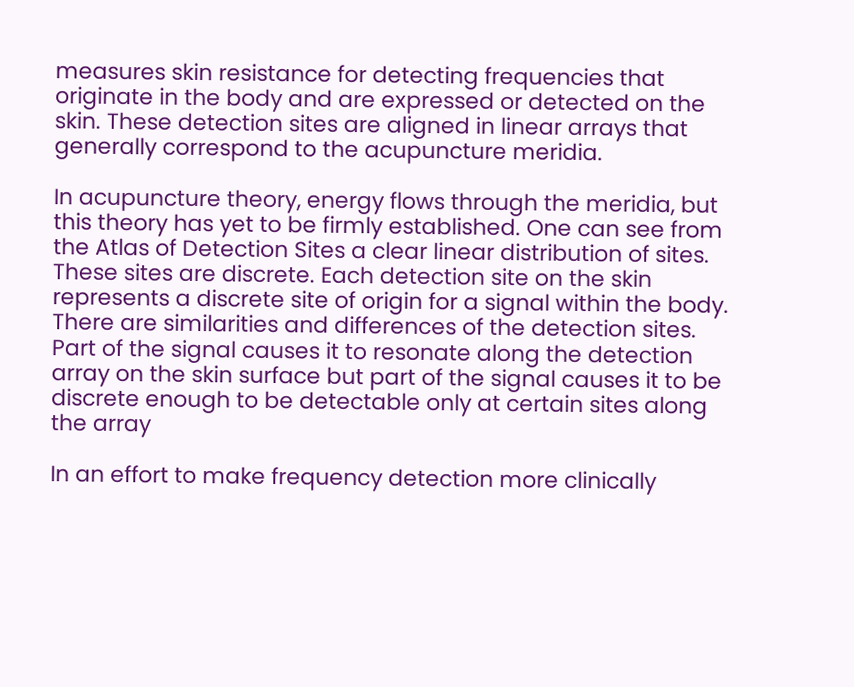measures skin resistance for detecting frequencies that originate in the body and are expressed or detected on the skin. These detection sites are aligned in linear arrays that generally correspond to the acupuncture meridia.

In acupuncture theory, energy flows through the meridia, but this theory has yet to be firmly established. One can see from the Atlas of Detection Sites a clear linear distribution of sites. These sites are discrete. Each detection site on the skin represents a discrete site of origin for a signal within the body. There are similarities and differences of the detection sites. Part of the signal causes it to resonate along the detection array on the skin surface but part of the signal causes it to be discrete enough to be detectable only at certain sites along the array

In an effort to make frequency detection more clinically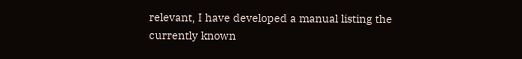relevant, I have developed a manual listing the currently known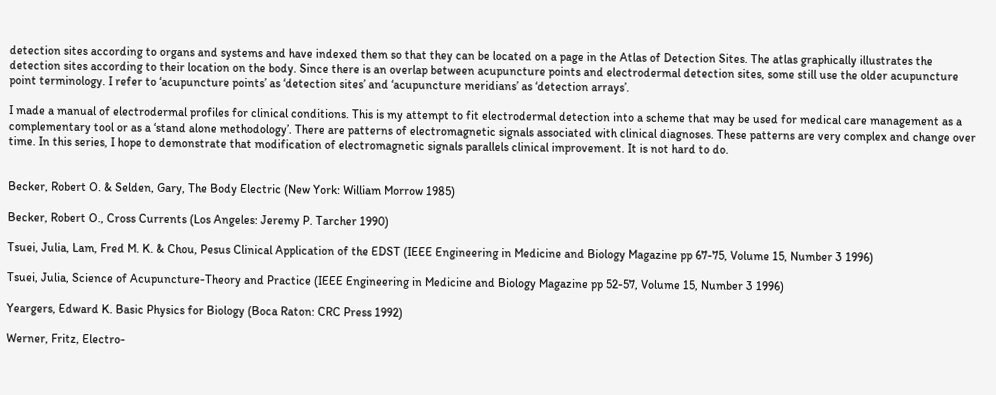detection sites according to organs and systems and have indexed them so that they can be located on a page in the Atlas of Detection Sites. The atlas graphically illustrates the detection sites according to their location on the body. Since there is an overlap between acupuncture points and electrodermal detection sites, some still use the older acupuncture point terminology. I refer to ‘acupuncture points’ as ‘detection sites’ and ‘acupuncture meridians’ as ‘detection arrays’.

I made a manual of electrodermal profiles for clinical conditions. This is my attempt to fit electrodermal detection into a scheme that may be used for medical care management as a complementary tool or as a ‘stand alone methodology’. There are patterns of electromagnetic signals associated with clinical diagnoses. These patterns are very complex and change over time. In this series, I hope to demonstrate that modification of electromagnetic signals parallels clinical improvement. It is not hard to do.


Becker, Robert O. & Selden, Gary, The Body Electric (New York: William Morrow 1985)

Becker, Robert O., Cross Currents (Los Angeles: Jeremy P. Tarcher 1990)

Tsuei, Julia, Lam, Fred M. K. & Chou, Pesus Clinical Application of the EDST (IEEE Engineering in Medicine and Biology Magazine pp 67-75, Volume 15, Number 3 1996)

Tsuei, Julia, Science of Acupuncture-Theory and Practice (IEEE Engineering in Medicine and Biology Magazine pp 52-57, Volume 15, Number 3 1996)

Yeargers, Edward K. Basic Physics for Biology (Boca Raton: CRC Press 1992)

Werner, Fritz, Electro-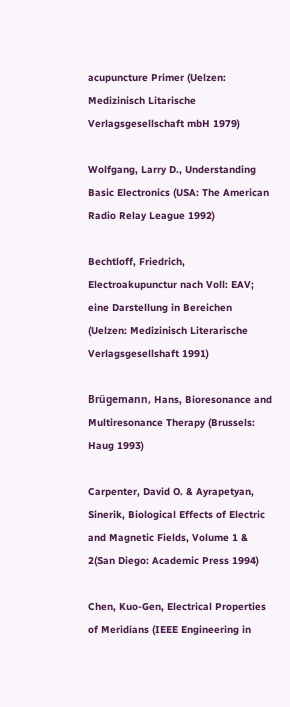acupuncture Primer (Uelzen: Medizinisch Litarische Verlagsgesellschaft mbH 1979)

Wolfgang, Larry D., Understanding Basic Electronics (USA: The American Radio Relay League 1992)

Bechtloff, Friedrich, Electroakupunctur nach Voll: EAV; eine Darstellung in Bereichen (Uelzen: Medizinisch Literarische Verlagsgesellshaft 1991)

Brügemann, Hans, Bioresonance and Multiresonance Therapy (Brussels: Haug 1993)

Carpenter, David O. & Ayrapetyan, Sinerik, Biological Effects of Electric and Magnetic Fields, Volume 1 & 2(San Diego: Academic Press 1994)

Chen, Kuo-Gen, Electrical Properties of Meridians (IEEE Engineering in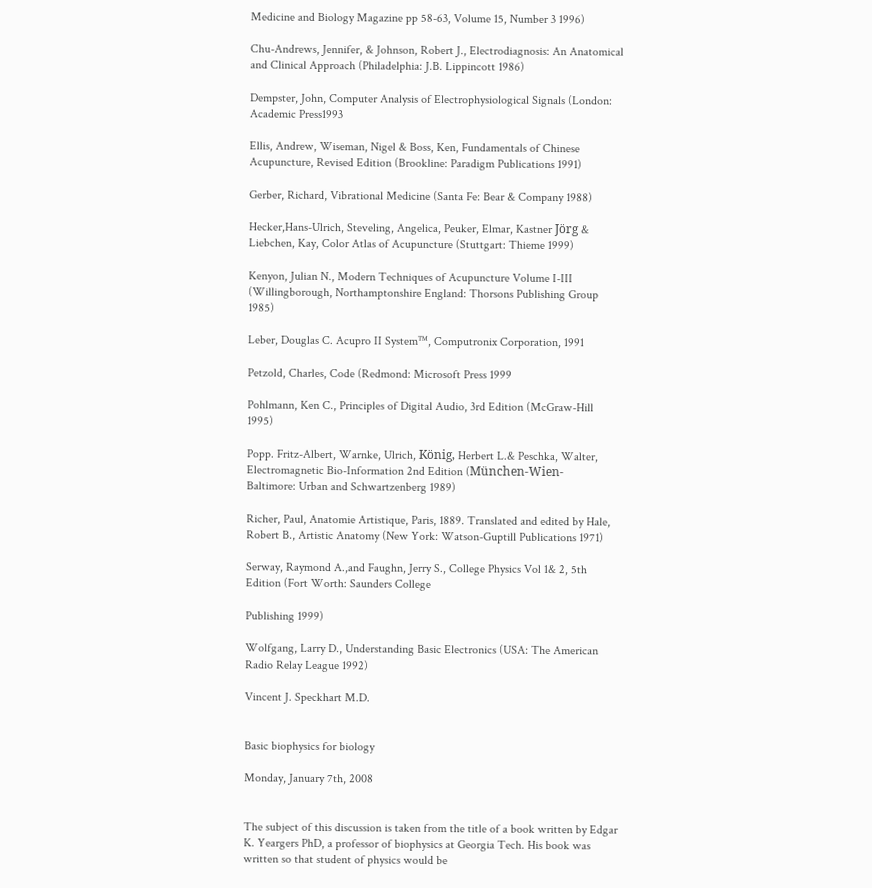Medicine and Biology Magazine pp 58-63, Volume 15, Number 3 1996)

Chu-Andrews, Jennifer, & Johnson, Robert J., Electrodiagnosis: An Anatomical and Clinical Approach (Philadelphia: J.B. Lippincott 1986)

Dempster, John, Computer Analysis of Electrophysiological Signals (London: Academic Press1993

Ellis, Andrew, Wiseman, Nigel & Boss, Ken, Fundamentals of Chinese Acupuncture, Revised Edition (Brookline: Paradigm Publications 1991)

Gerber, Richard, Vibrational Medicine (Santa Fe: Bear & Company 1988)

Hecker,Hans-Ulrich, Steveling, Angelica, Peuker, Elmar, Kastner Jörg & Liebchen, Kay, Color Atlas of Acupuncture (Stuttgart: Thieme 1999)

Kenyon, Julian N., Modern Techniques of Acupuncture Volume I-III (Willingborough, Northamptonshire England: Thorsons Publishing Group 1985)

Leber, Douglas C. Acupro II System™, Computronix Corporation, 1991

Petzold, Charles, Code (Redmond: Microsoft Press 1999

Pohlmann, Ken C., Principles of Digital Audio, 3rd Edition (McGraw-Hill 1995)

Popp. Fritz-Albert, Warnke, Ulrich, König, Herbert L.& Peschka, Walter, Electromagnetic Bio-Information 2nd Edition (München-Wien-Baltimore: Urban and Schwartzenberg 1989)

Richer, Paul, Anatomie Artistique, Paris, 1889. Translated and edited by Hale, Robert B., Artistic Anatomy (New York: Watson-Guptill Publications 1971)

Serway, Raymond A.,and Faughn, Jerry S., College Physics Vol 1& 2, 5th Edition (Fort Worth: Saunders College

Publishing 1999)

Wolfgang, Larry D., Understanding Basic Electronics (USA: The American Radio Relay League 1992)

Vincent J. Speckhart M.D.


Basic biophysics for biology

Monday, January 7th, 2008


The subject of this discussion is taken from the title of a book written by Edgar K. Yeargers PhD, a professor of biophysics at Georgia Tech. His book was written so that student of physics would be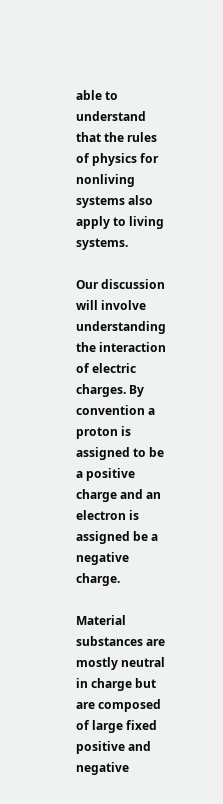able to understand that the rules of physics for nonliving systems also apply to living systems.

Our discussion will involve understanding the interaction of electric charges. By convention a proton is assigned to be a positive charge and an electron is assigned be a negative charge.

Material substances are mostly neutral in charge but are composed of large fixed positive and negative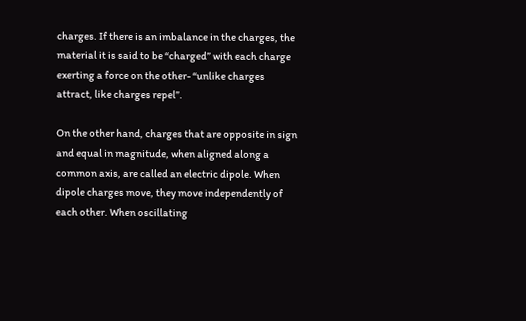charges. If there is an imbalance in the charges, the material it is said to be “charged” with each charge exerting a force on the other- “unlike charges attract, like charges repel”.

On the other hand, charges that are opposite in sign and equal in magnitude, when aligned along a common axis, are called an electric dipole. When dipole charges move, they move independently of each other. When oscillating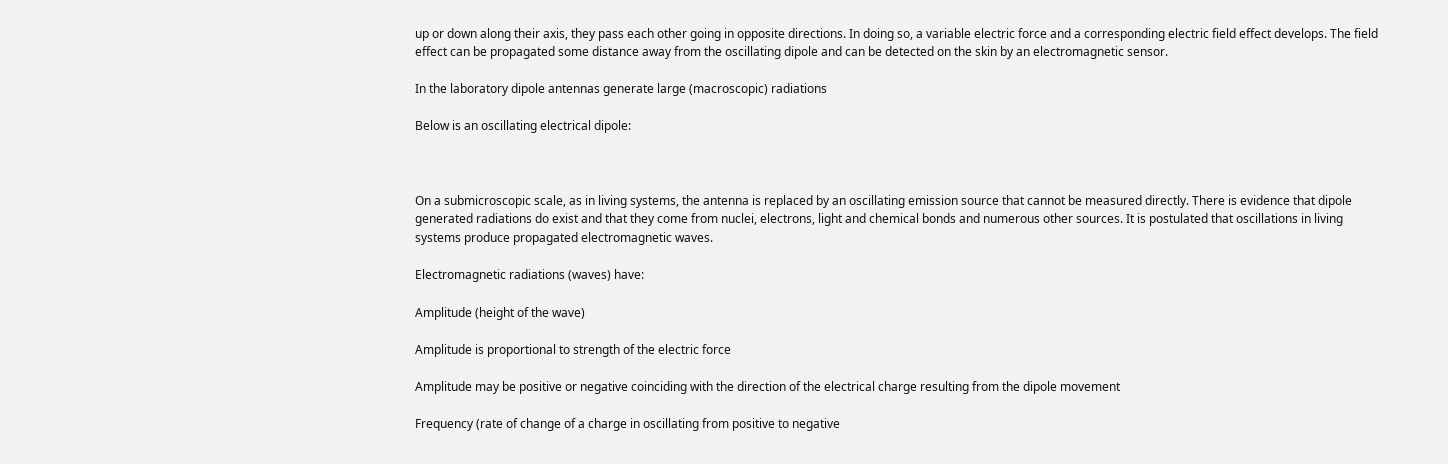up or down along their axis, they pass each other going in opposite directions. In doing so, a variable electric force and a corresponding electric field effect develops. The field effect can be propagated some distance away from the oscillating dipole and can be detected on the skin by an electromagnetic sensor.

In the laboratory dipole antennas generate large (macroscopic) radiations

Below is an oscillating electrical dipole:



On a submicroscopic scale, as in living systems, the antenna is replaced by an oscillating emission source that cannot be measured directly. There is evidence that dipole generated radiations do exist and that they come from nuclei, electrons, light and chemical bonds and numerous other sources. It is postulated that oscillations in living systems produce propagated electromagnetic waves.

Electromagnetic radiations (waves) have:

Amplitude (height of the wave)

Amplitude is proportional to strength of the electric force

Amplitude may be positive or negative coinciding with the direction of the electrical charge resulting from the dipole movement

Frequency (rate of change of a charge in oscillating from positive to negative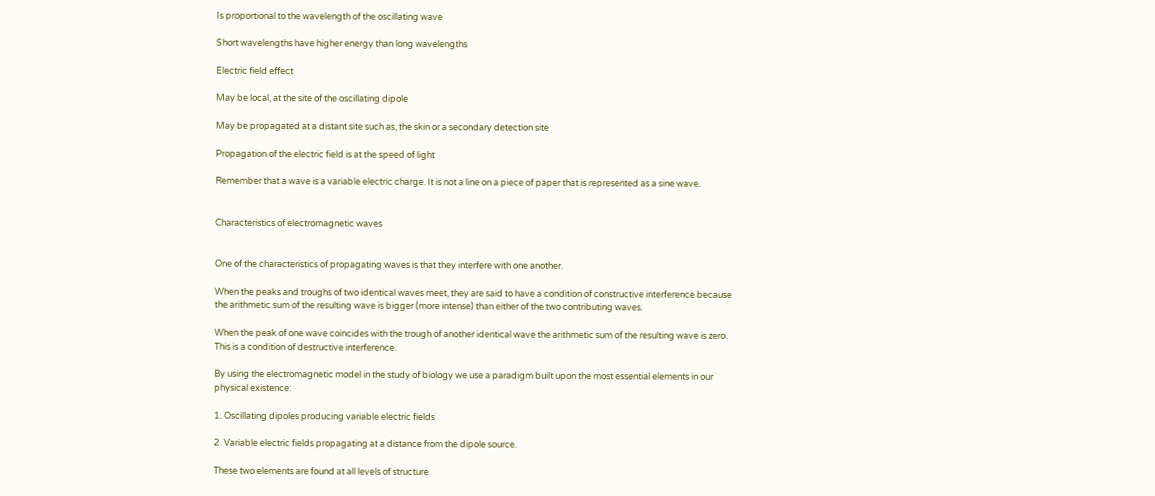Is proportional to the wavelength of the oscillating wave

Short wavelengths have higher energy than long wavelengths

Electric field effect

May be local, at the site of the oscillating dipole

May be propagated at a distant site such as, the skin or a secondary detection site

Propagation of the electric field is at the speed of light

Remember that a wave is a variable electric charge. It is not a line on a piece of paper that is represented as a sine wave.


Characteristics of electromagnetic waves


One of the characteristics of propagating waves is that they interfere with one another.

When the peaks and troughs of two identical waves meet, they are said to have a condition of constructive interference because the arithmetic sum of the resulting wave is bigger (more intense) than either of the two contributing waves.

When the peak of one wave coincides with the trough of another identical wave the arithmetic sum of the resulting wave is zero. This is a condition of destructive interference.

By using the electromagnetic model in the study of biology we use a paradigm built upon the most essential elements in our physical existence:

1. Oscillating dipoles producing variable electric fields

2. Variable electric fields propagating at a distance from the dipole source.

These two elements are found at all levels of structure.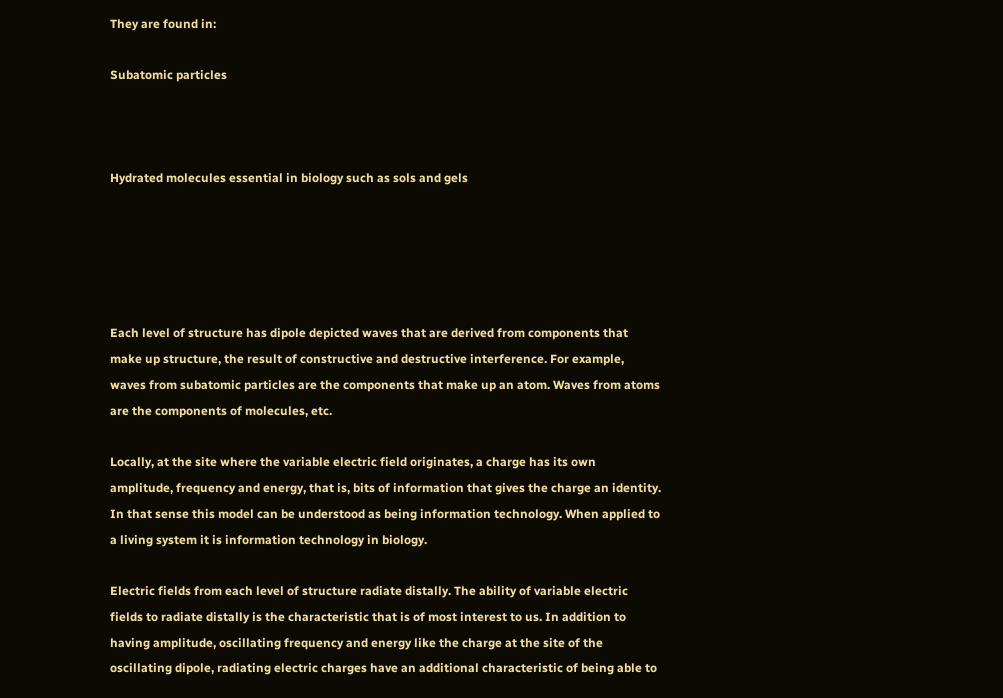They are found in:

Subatomic particles



Hydrated molecules essential in biology such as sols and gels





Each level of structure has dipole depicted waves that are derived from components that make up structure, the result of constructive and destructive interference. For example, waves from subatomic particles are the components that make up an atom. Waves from atoms are the components of molecules, etc.

Locally, at the site where the variable electric field originates, a charge has its own amplitude, frequency and energy, that is, bits of information that gives the charge an identity. In that sense this model can be understood as being information technology. When applied to a living system it is information technology in biology.

Electric fields from each level of structure radiate distally. The ability of variable electric fields to radiate distally is the characteristic that is of most interest to us. In addition to having amplitude, oscillating frequency and energy like the charge at the site of the oscillating dipole, radiating electric charges have an additional characteristic of being able to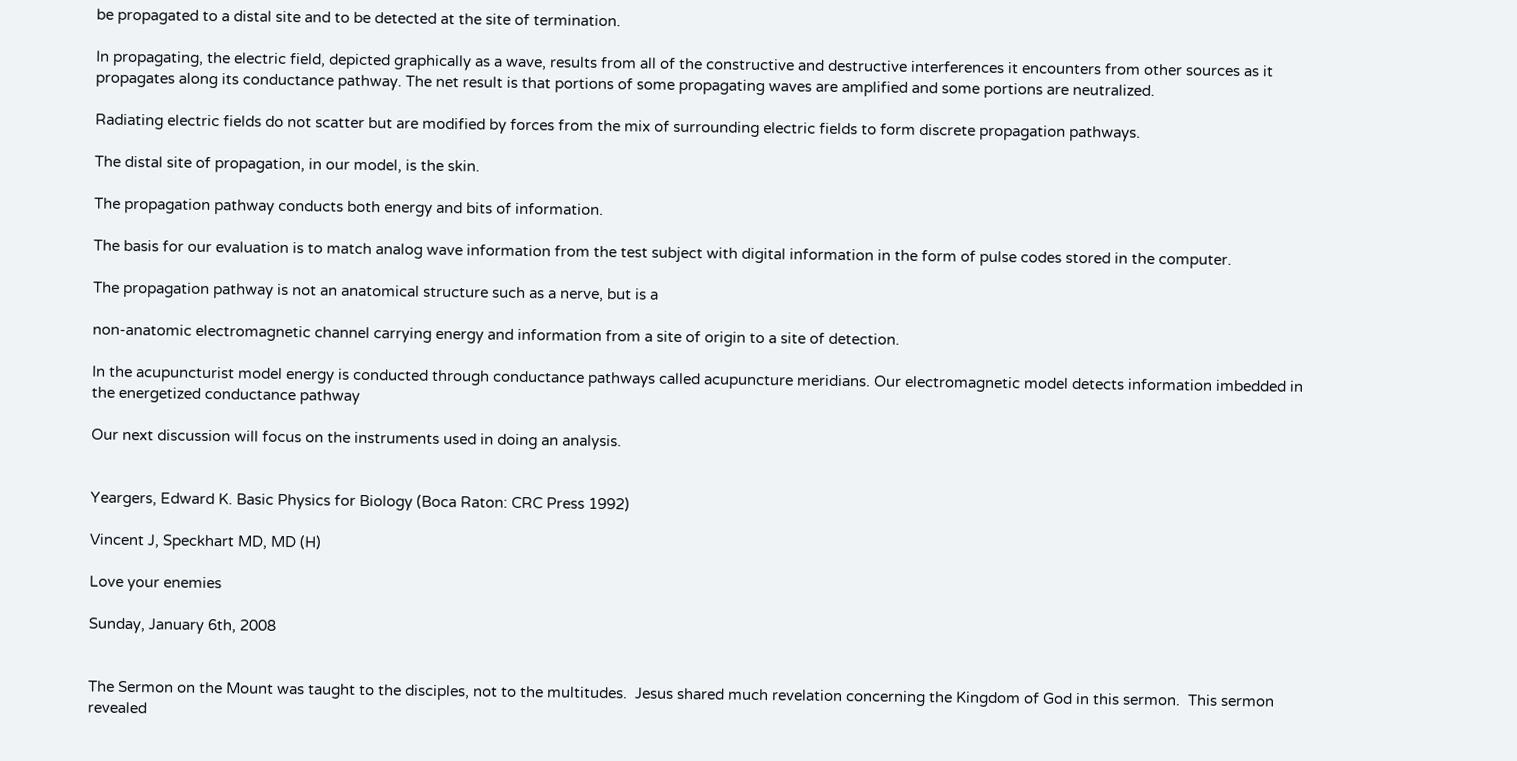be propagated to a distal site and to be detected at the site of termination.

In propagating, the electric field, depicted graphically as a wave, results from all of the constructive and destructive interferences it encounters from other sources as it propagates along its conductance pathway. The net result is that portions of some propagating waves are amplified and some portions are neutralized.

Radiating electric fields do not scatter but are modified by forces from the mix of surrounding electric fields to form discrete propagation pathways.

The distal site of propagation, in our model, is the skin.

The propagation pathway conducts both energy and bits of information.

The basis for our evaluation is to match analog wave information from the test subject with digital information in the form of pulse codes stored in the computer.

The propagation pathway is not an anatomical structure such as a nerve, but is a

non-anatomic electromagnetic channel carrying energy and information from a site of origin to a site of detection.

In the acupuncturist model energy is conducted through conductance pathways called acupuncture meridians. Our electromagnetic model detects information imbedded in the energetized conductance pathway

Our next discussion will focus on the instruments used in doing an analysis.


Yeargers, Edward K. Basic Physics for Biology (Boca Raton: CRC Press 1992)

Vincent J, Speckhart MD, MD (H)

Love your enemies

Sunday, January 6th, 2008


The Sermon on the Mount was taught to the disciples, not to the multitudes.  Jesus shared much revelation concerning the Kingdom of God in this sermon.  This sermon revealed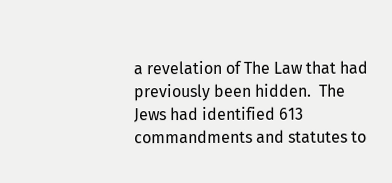a revelation of The Law that had previously been hidden.  The Jews had identified 613 commandments and statutes to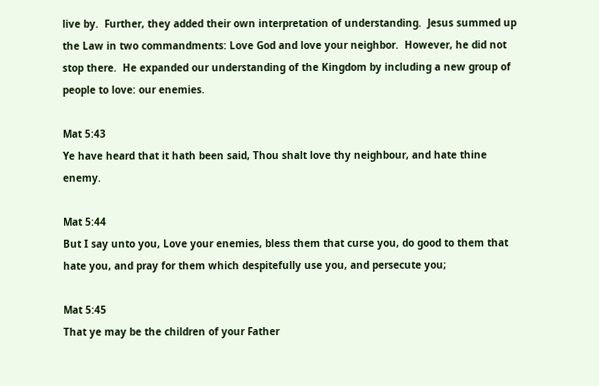live by.  Further, they added their own interpretation of understanding.  Jesus summed up the Law in two commandments: Love God and love your neighbor.  However, he did not stop there.  He expanded our understanding of the Kingdom by including a new group of people to love: our enemies.

Mat 5:43
Ye have heard that it hath been said, Thou shalt love thy neighbour, and hate thine enemy.

Mat 5:44
But I say unto you, Love your enemies, bless them that curse you, do good to them that hate you, and pray for them which despitefully use you, and persecute you;

Mat 5:45
That ye may be the children of your Father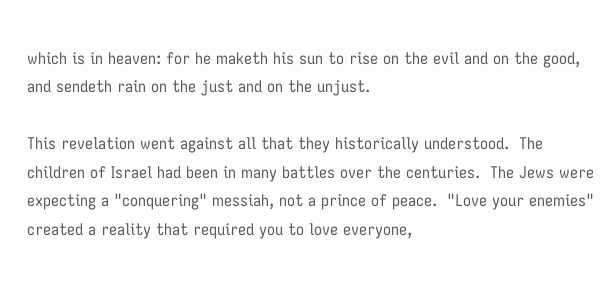which is in heaven: for he maketh his sun to rise on the evil and on the good, and sendeth rain on the just and on the unjust.

This revelation went against all that they historically understood.  The children of Israel had been in many battles over the centuries.  The Jews were expecting a "conquering" messiah, not a prince of peace.  "Love your enemies" created a reality that required you to love everyone,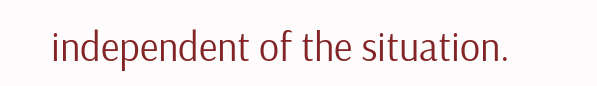independent of the situation.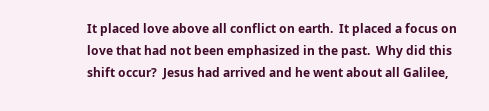It placed love above all conflict on earth.  It placed a focus on love that had not been emphasized in the past.  Why did this shift occur?  Jesus had arrived and he went about all Galilee,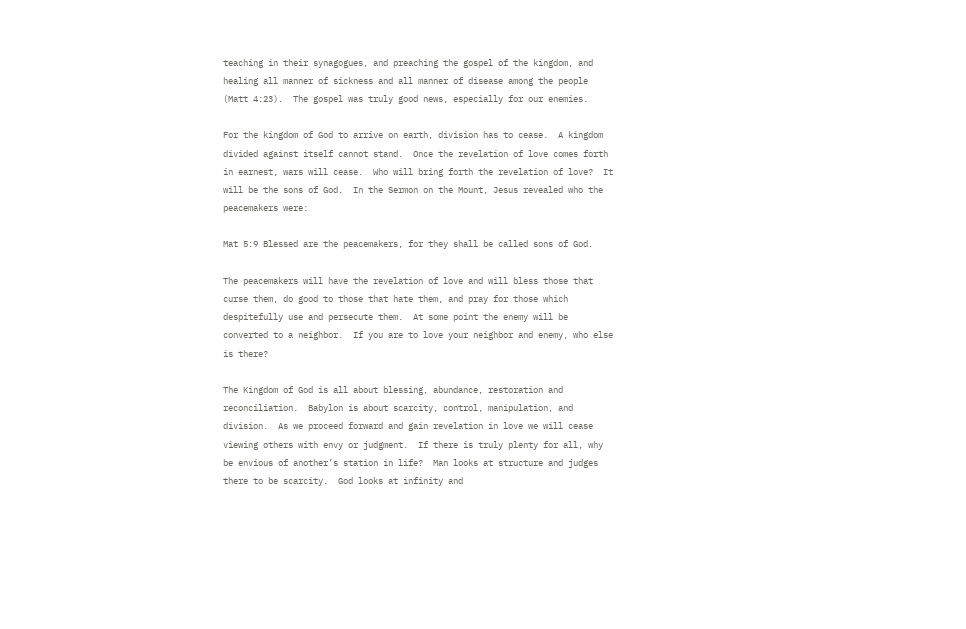teaching in their synagogues, and preaching the gospel of the kingdom, and healing all manner of sickness and all manner of disease among the people (Matt 4:23).  The gospel was truly good news, especially for our enemies.

For the kingdom of God to arrive on earth, division has to cease.  A kingdom divided against itself cannot stand.  Once the revelation of love comes forth in earnest, wars will cease.  Who will bring forth the revelation of love?  It will be the sons of God.  In the Sermon on the Mount, Jesus revealed who the peacemakers were:

Mat 5:9 Blessed are the peacemakers, for they shall be called sons of God.

The peacemakers will have the revelation of love and will bless those that curse them, do good to those that hate them, and pray for those which despitefully use and persecute them.  At some point the enemy will be converted to a neighbor.  If you are to love your neighbor and enemy, who else is there?

The Kingdom of God is all about blessing, abundance, restoration and reconciliation.  Babylon is about scarcity, control, manipulation, and division.  As we proceed forward and gain revelation in love we will cease viewing others with envy or judgment.  If there is truly plenty for all, why be envious of another’s station in life?  Man looks at structure and judges there to be scarcity.  God looks at infinity and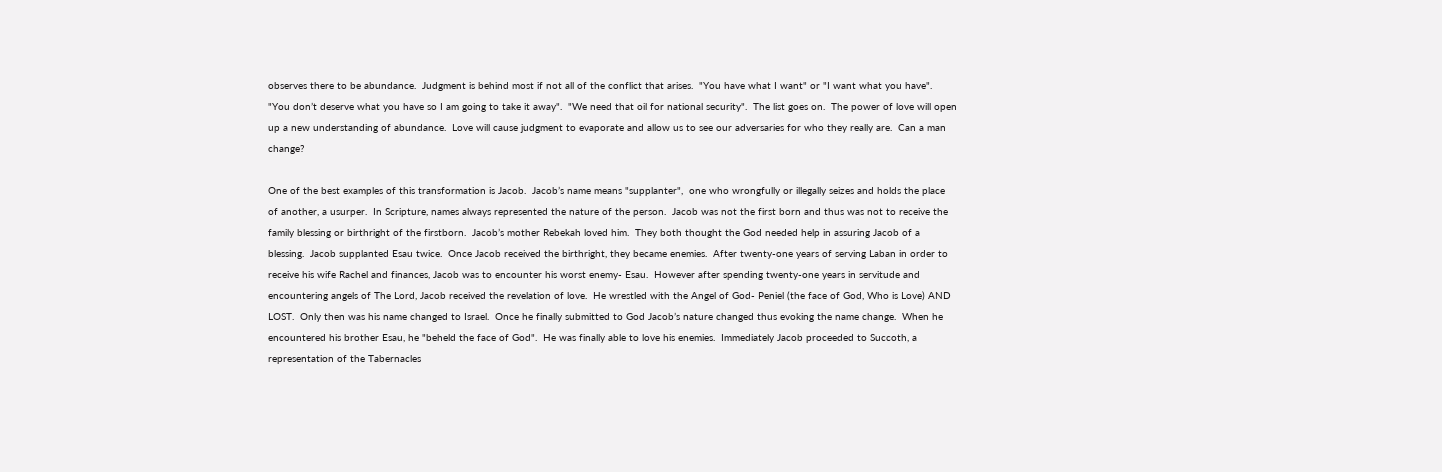observes there to be abundance.  Judgment is behind most if not all of the conflict that arises.  "You have what I want" or "I want what you have".  "You don’t deserve what you have so I am going to take it away".  "We need that oil for national security".  The list goes on.  The power of love will open up a new understanding of abundance.  Love will cause judgment to evaporate and allow us to see our adversaries for who they really are.  Can a man change?

One of the best examples of this transformation is Jacob.  Jacob’s name means "supplanter",  one who wrongfully or illegally seizes and holds the place of another, a usurper.  In Scripture, names always represented the nature of the person.  Jacob was not the first born and thus was not to receive the family blessing or birthright of the firstborn.  Jacob’s mother Rebekah loved him.  They both thought the God needed help in assuring Jacob of a blessing.  Jacob supplanted Esau twice.  Once Jacob received the birthright, they became enemies.  After twenty-one years of serving Laban in order to receive his wife Rachel and finances, Jacob was to encounter his worst enemy- Esau.  However after spending twenty-one years in servitude and encountering angels of The Lord, Jacob received the revelation of love.  He wrestled with the Angel of God- Peniel (the face of God, Who is Love) AND LOST.  Only then was his name changed to Israel.  Once he finally submitted to God Jacob’s nature changed thus evoking the name change.  When he encountered his brother Esau, he "beheld the face of God".  He was finally able to love his enemies.  Immediately Jacob proceeded to Succoth, a representation of the Tabernacles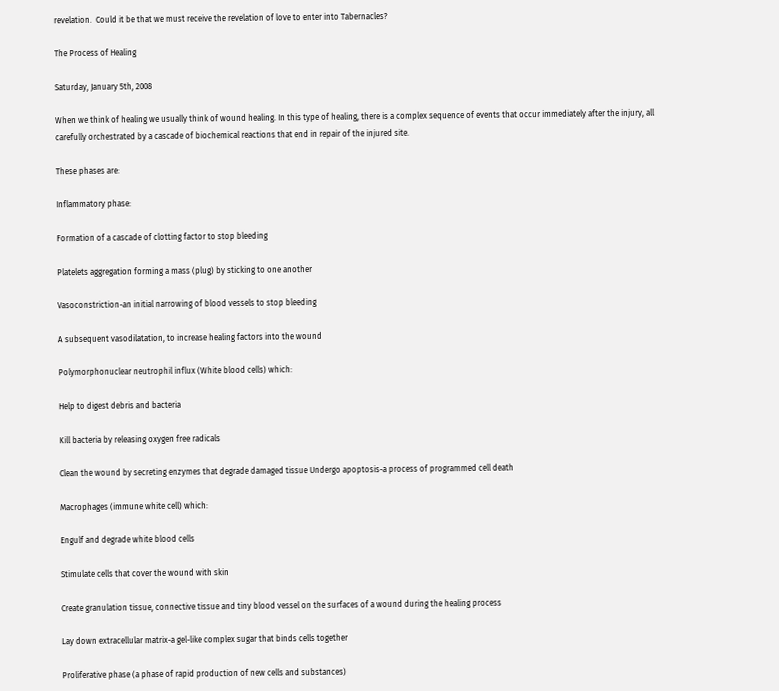revelation.  Could it be that we must receive the revelation of love to enter into Tabernacles?

The Process of Healing

Saturday, January 5th, 2008

When we think of healing we usually think of wound healing. In this type of healing, there is a complex sequence of events that occur immediately after the injury, all carefully orchestrated by a cascade of biochemical reactions that end in repair of the injured site.

These phases are:

Inflammatory phase:

Formation of a cascade of clotting factor to stop bleeding

Platelets aggregation forming a mass (plug) by sticking to one another

Vasoconstriction-an initial narrowing of blood vessels to stop bleeding

A subsequent vasodilatation, to increase healing factors into the wound

Polymorphonuclear neutrophil influx (White blood cells) which:

Help to digest debris and bacteria

Kill bacteria by releasing oxygen free radicals

Clean the wound by secreting enzymes that degrade damaged tissue Undergo apoptosis-a process of programmed cell death

Macrophages (immune white cell) which:

Engulf and degrade white blood cells

Stimulate cells that cover the wound with skin

Create granulation tissue, connective tissue and tiny blood vessel on the surfaces of a wound during the healing process

Lay down extracellular matrix-a gel-like complex sugar that binds cells together

Proliferative phase (a phase of rapid production of new cells and substances)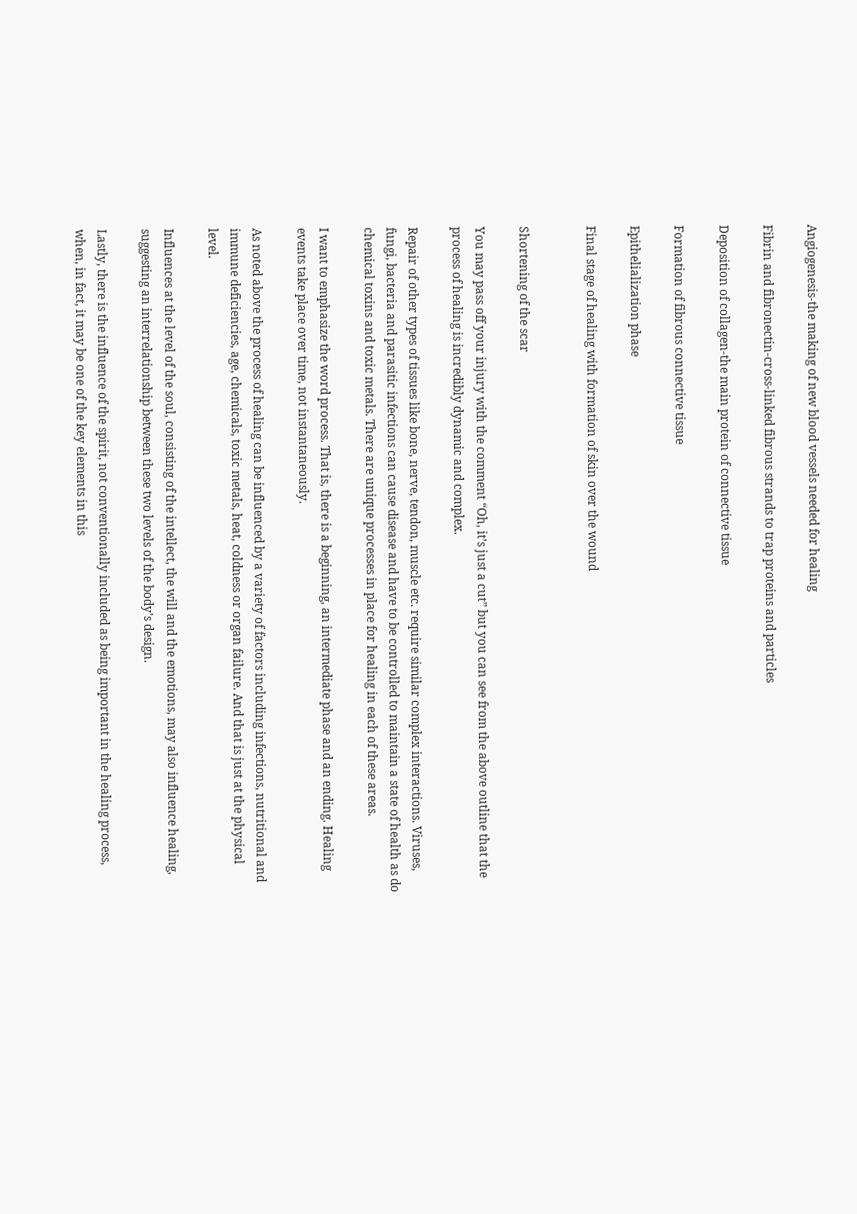Angiogenesis-the making of new blood vessels needed for healing

Fibrin and fibronectin-cross-linked fibrous strands to trap proteins and particles

Deposition of collagen-the main protein of connective tissue

Formation of fibrous connective tissue

Epithelialization phase

Final stage of healing with formation of skin over the wound


Shortening of the scar

You may pass off your injury with the comment “Oh, it’s just a cut” but you can see from the above outline that the process of healing is incredibly dynamic and complex.

Repair of other types of tissues like bone, nerve, tendon, muscle etc. require similar complex interactions. Viruses, fungi, bacteria and parasitic infections can cause disease and have to be controlled to maintain a state of health as do chemical toxins and toxic metals. There are unique processes in place for healing in each of these areas.

I want to emphasize the word process. That is, there is a beginning, an intermediate phase and an ending. Healing events take place over time, not instantaneously.

As noted above the process of healing can be influenced by a variety of factors including infections, nutritional and immune deficiencies, age, chemicals, toxic metals, heat, coldness or organ failure. And that is just at the physical level.

Influences at the level of the soul, consisting of the intellect, the will and the emotions, may also influence healing, suggesting an interrelationship between these two levels of the body’s design.

Lastly, there is the influence of the spirit, not conventionally included as being important in the healing process, when, in fact, it may be one of the key elements in this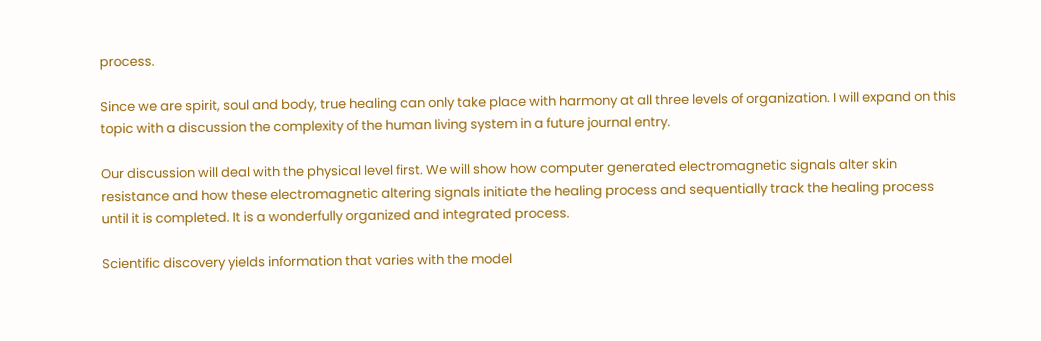process.

Since we are spirit, soul and body, true healing can only take place with harmony at all three levels of organization. I will expand on this topic with a discussion the complexity of the human living system in a future journal entry.

Our discussion will deal with the physical level first. We will show how computer generated electromagnetic signals alter skin resistance and how these electromagnetic altering signals initiate the healing process and sequentially track the healing process until it is completed. It is a wonderfully organized and integrated process.

Scientific discovery yields information that varies with the model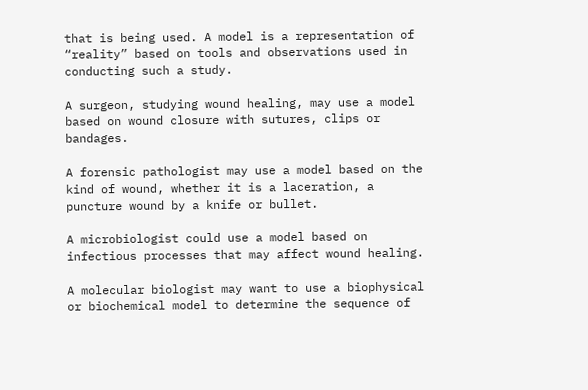that is being used. A model is a representation of “reality” based on tools and observations used in conducting such a study.

A surgeon, studying wound healing, may use a model based on wound closure with sutures, clips or bandages.

A forensic pathologist may use a model based on the kind of wound, whether it is a laceration, a puncture wound by a knife or bullet.

A microbiologist could use a model based on infectious processes that may affect wound healing.

A molecular biologist may want to use a biophysical or biochemical model to determine the sequence of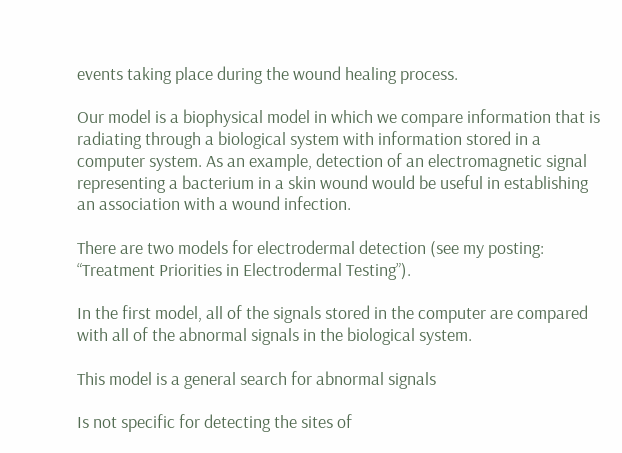events taking place during the wound healing process.

Our model is a biophysical model in which we compare information that is radiating through a biological system with information stored in a computer system. As an example, detection of an electromagnetic signal representing a bacterium in a skin wound would be useful in establishing an association with a wound infection.

There are two models for electrodermal detection (see my posting: “Treatment Priorities in Electrodermal Testing”).

In the first model, all of the signals stored in the computer are compared with all of the abnormal signals in the biological system.

This model is a general search for abnormal signals

Is not specific for detecting the sites of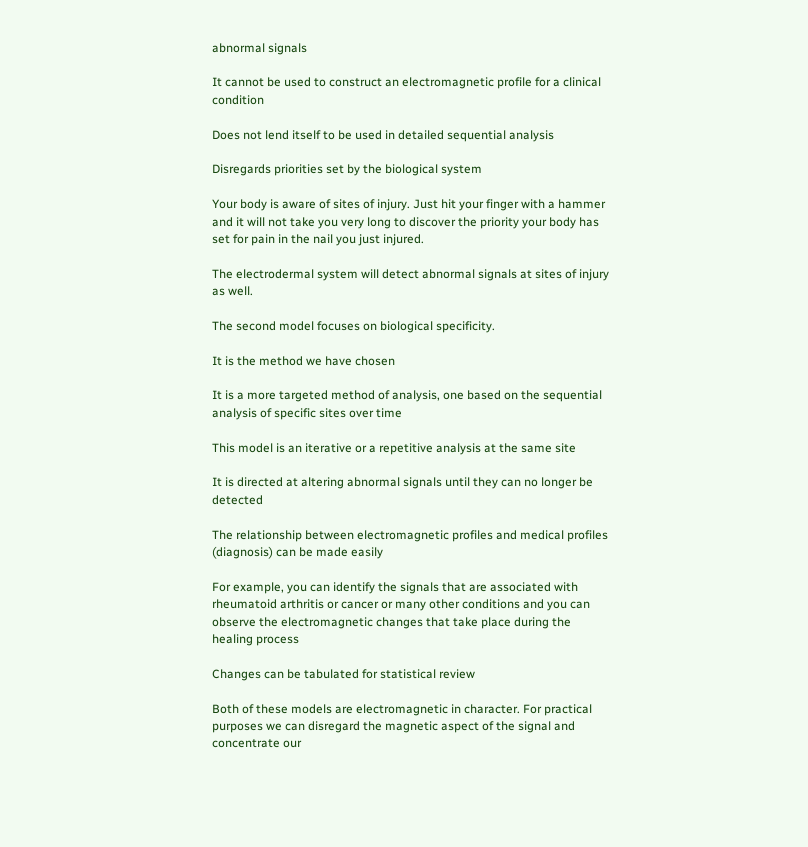abnormal signals

It cannot be used to construct an electromagnetic profile for a clinical condition

Does not lend itself to be used in detailed sequential analysis

Disregards priorities set by the biological system

Your body is aware of sites of injury. Just hit your finger with a hammer and it will not take you very long to discover the priority your body has set for pain in the nail you just injured.

The electrodermal system will detect abnormal signals at sites of injury as well.

The second model focuses on biological specificity.

It is the method we have chosen

It is a more targeted method of analysis, one based on the sequential analysis of specific sites over time

This model is an iterative or a repetitive analysis at the same site

It is directed at altering abnormal signals until they can no longer be detected

The relationship between electromagnetic profiles and medical profiles (diagnosis) can be made easily

For example, you can identify the signals that are associated with rheumatoid arthritis or cancer or many other conditions and you can observe the electromagnetic changes that take place during the healing process

Changes can be tabulated for statistical review

Both of these models are electromagnetic in character. For practical purposes we can disregard the magnetic aspect of the signal and concentrate our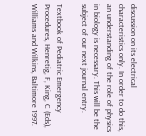discussion on its electrical characteristics only. In order to do this, an understanding of the role of physics in biology is necessary. This will be the subject of our next journal entry.

Textbook of Pediatric Emergency Procedures, Henretig, F, King, C (Eds), Williams and Wilkins, Baltimore 1997.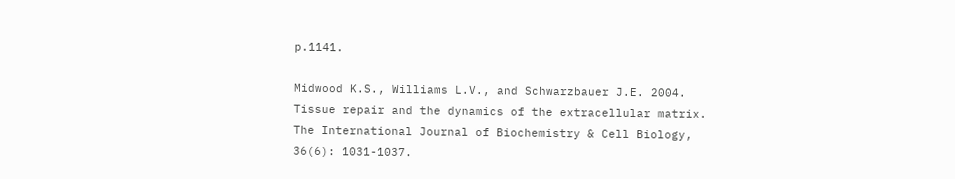p.1141.

Midwood K.S., Williams L.V., and Schwarzbauer J.E. 2004. Tissue repair and the dynamics of the extracellular matrix. The International Journal of Biochemistry & Cell Biology, 36(6): 1031-1037.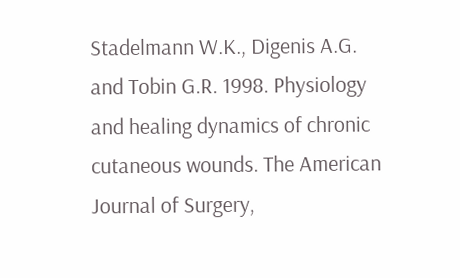Stadelmann W.K., Digenis A.G. and Tobin G.R. 1998. Physiology and healing dynamics of chronic cutaneous wounds. The American Journal of Surgery,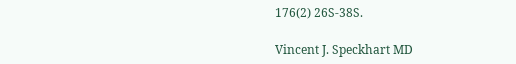176(2) 26S-38S.

Vincent J. Speckhart MD